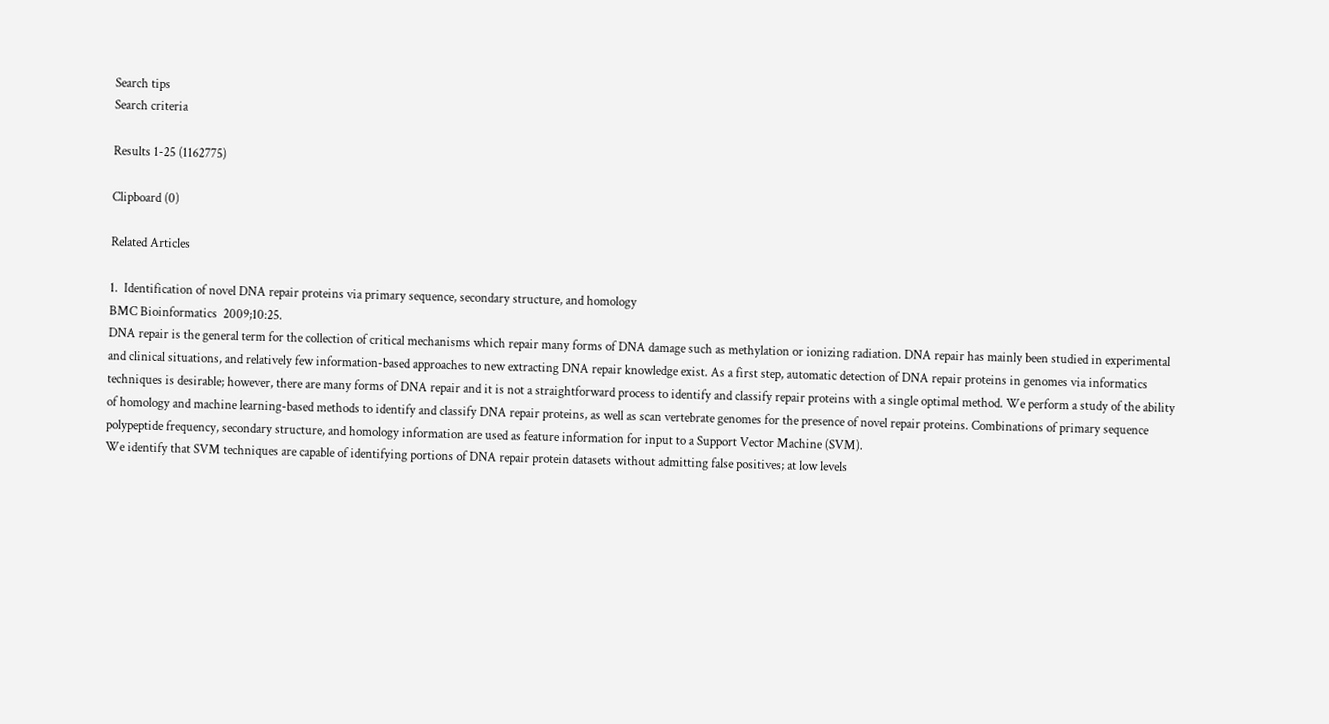Search tips
Search criteria

Results 1-25 (1162775)

Clipboard (0)

Related Articles

1.  Identification of novel DNA repair proteins via primary sequence, secondary structure, and homology
BMC Bioinformatics  2009;10:25.
DNA repair is the general term for the collection of critical mechanisms which repair many forms of DNA damage such as methylation or ionizing radiation. DNA repair has mainly been studied in experimental and clinical situations, and relatively few information-based approaches to new extracting DNA repair knowledge exist. As a first step, automatic detection of DNA repair proteins in genomes via informatics techniques is desirable; however, there are many forms of DNA repair and it is not a straightforward process to identify and classify repair proteins with a single optimal method. We perform a study of the ability of homology and machine learning-based methods to identify and classify DNA repair proteins, as well as scan vertebrate genomes for the presence of novel repair proteins. Combinations of primary sequence polypeptide frequency, secondary structure, and homology information are used as feature information for input to a Support Vector Machine (SVM).
We identify that SVM techniques are capable of identifying portions of DNA repair protein datasets without admitting false positives; at low levels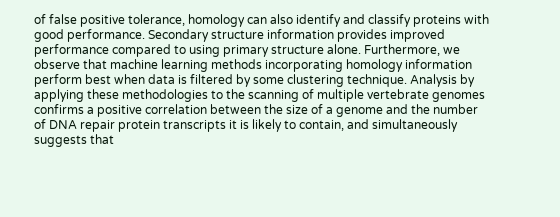of false positive tolerance, homology can also identify and classify proteins with good performance. Secondary structure information provides improved performance compared to using primary structure alone. Furthermore, we observe that machine learning methods incorporating homology information perform best when data is filtered by some clustering technique. Analysis by applying these methodologies to the scanning of multiple vertebrate genomes confirms a positive correlation between the size of a genome and the number of DNA repair protein transcripts it is likely to contain, and simultaneously suggests that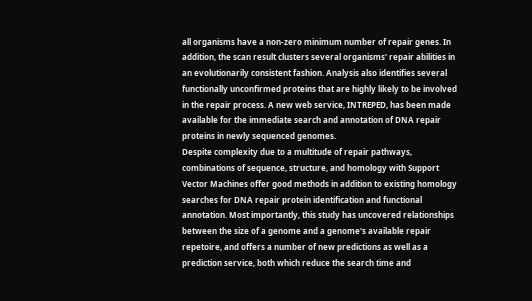all organisms have a non-zero minimum number of repair genes. In addition, the scan result clusters several organisms' repair abilities in an evolutionarily consistent fashion. Analysis also identifies several functionally unconfirmed proteins that are highly likely to be involved in the repair process. A new web service, INTREPED, has been made available for the immediate search and annotation of DNA repair proteins in newly sequenced genomes.
Despite complexity due to a multitude of repair pathways, combinations of sequence, structure, and homology with Support Vector Machines offer good methods in addition to existing homology searches for DNA repair protein identification and functional annotation. Most importantly, this study has uncovered relationships between the size of a genome and a genome's available repair repetoire, and offers a number of new predictions as well as a prediction service, both which reduce the search time and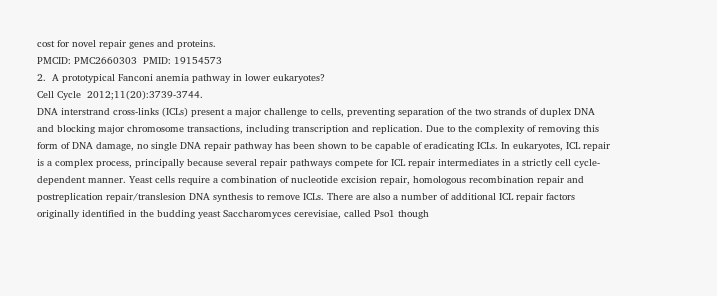cost for novel repair genes and proteins.
PMCID: PMC2660303  PMID: 19154573
2.  A prototypical Fanconi anemia pathway in lower eukaryotes?
Cell Cycle  2012;11(20):3739-3744.
DNA interstrand cross-links (ICLs) present a major challenge to cells, preventing separation of the two strands of duplex DNA and blocking major chromosome transactions, including transcription and replication. Due to the complexity of removing this form of DNA damage, no single DNA repair pathway has been shown to be capable of eradicating ICLs. In eukaryotes, ICL repair is a complex process, principally because several repair pathways compete for ICL repair intermediates in a strictly cell cycle-dependent manner. Yeast cells require a combination of nucleotide excision repair, homologous recombination repair and postreplication repair/translesion DNA synthesis to remove ICLs. There are also a number of additional ICL repair factors originally identified in the budding yeast Saccharomyces cerevisiae, called Pso1 though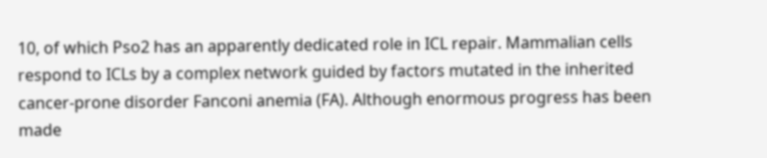10, of which Pso2 has an apparently dedicated role in ICL repair. Mammalian cells respond to ICLs by a complex network guided by factors mutated in the inherited cancer-prone disorder Fanconi anemia (FA). Although enormous progress has been made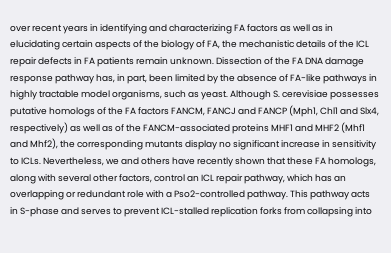over recent years in identifying and characterizing FA factors as well as in elucidating certain aspects of the biology of FA, the mechanistic details of the ICL repair defects in FA patients remain unknown. Dissection of the FA DNA damage response pathway has, in part, been limited by the absence of FA-like pathways in highly tractable model organisms, such as yeast. Although S. cerevisiae possesses putative homologs of the FA factors FANCM, FANCJ and FANCP (Mph1, Chl1 and Slx4, respectively) as well as of the FANCM-associated proteins MHF1 and MHF2 (Mhf1 and Mhf2), the corresponding mutants display no significant increase in sensitivity to ICLs. Nevertheless, we and others have recently shown that these FA homologs, along with several other factors, control an ICL repair pathway, which has an overlapping or redundant role with a Pso2-controlled pathway. This pathway acts in S-phase and serves to prevent ICL-stalled replication forks from collapsing into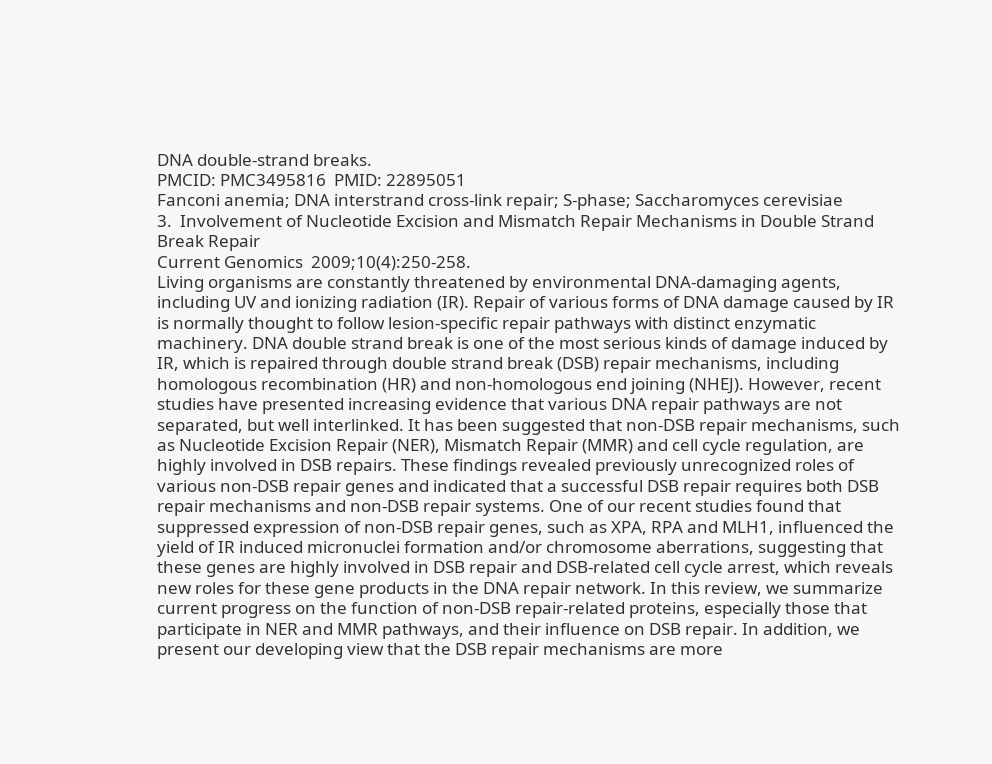DNA double-strand breaks.
PMCID: PMC3495816  PMID: 22895051
Fanconi anemia; DNA interstrand cross-link repair; S-phase; Saccharomyces cerevisiae
3.  Involvement of Nucleotide Excision and Mismatch Repair Mechanisms in Double Strand Break Repair
Current Genomics  2009;10(4):250-258.
Living organisms are constantly threatened by environmental DNA-damaging agents, including UV and ionizing radiation (IR). Repair of various forms of DNA damage caused by IR is normally thought to follow lesion-specific repair pathways with distinct enzymatic machinery. DNA double strand break is one of the most serious kinds of damage induced by IR, which is repaired through double strand break (DSB) repair mechanisms, including homologous recombination (HR) and non-homologous end joining (NHEJ). However, recent studies have presented increasing evidence that various DNA repair pathways are not separated, but well interlinked. It has been suggested that non-DSB repair mechanisms, such as Nucleotide Excision Repair (NER), Mismatch Repair (MMR) and cell cycle regulation, are highly involved in DSB repairs. These findings revealed previously unrecognized roles of various non-DSB repair genes and indicated that a successful DSB repair requires both DSB repair mechanisms and non-DSB repair systems. One of our recent studies found that suppressed expression of non-DSB repair genes, such as XPA, RPA and MLH1, influenced the yield of IR induced micronuclei formation and/or chromosome aberrations, suggesting that these genes are highly involved in DSB repair and DSB-related cell cycle arrest, which reveals new roles for these gene products in the DNA repair network. In this review, we summarize current progress on the function of non-DSB repair-related proteins, especially those that participate in NER and MMR pathways, and their influence on DSB repair. In addition, we present our developing view that the DSB repair mechanisms are more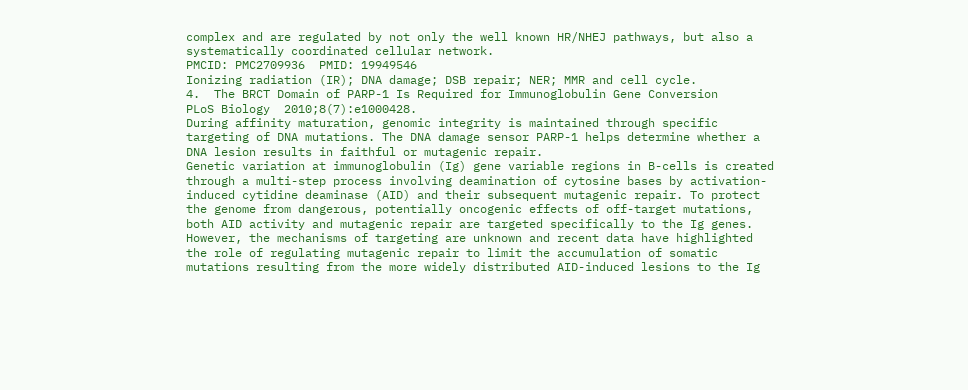complex and are regulated by not only the well known HR/NHEJ pathways, but also a systematically coordinated cellular network.
PMCID: PMC2709936  PMID: 19949546
Ionizing radiation (IR); DNA damage; DSB repair; NER; MMR and cell cycle.
4.  The BRCT Domain of PARP-1 Is Required for Immunoglobulin Gene Conversion
PLoS Biology  2010;8(7):e1000428.
During affinity maturation, genomic integrity is maintained through specific targeting of DNA mutations. The DNA damage sensor PARP-1 helps determine whether a DNA lesion results in faithful or mutagenic repair.
Genetic variation at immunoglobulin (Ig) gene variable regions in B-cells is created through a multi-step process involving deamination of cytosine bases by activation-induced cytidine deaminase (AID) and their subsequent mutagenic repair. To protect the genome from dangerous, potentially oncogenic effects of off-target mutations, both AID activity and mutagenic repair are targeted specifically to the Ig genes. However, the mechanisms of targeting are unknown and recent data have highlighted the role of regulating mutagenic repair to limit the accumulation of somatic mutations resulting from the more widely distributed AID-induced lesions to the Ig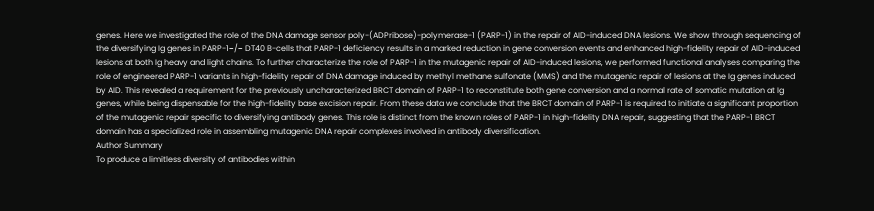genes. Here we investigated the role of the DNA damage sensor poly-(ADPribose)-polymerase-1 (PARP-1) in the repair of AID-induced DNA lesions. We show through sequencing of the diversifying Ig genes in PARP-1−/− DT40 B-cells that PARP-1 deficiency results in a marked reduction in gene conversion events and enhanced high-fidelity repair of AID-induced lesions at both Ig heavy and light chains. To further characterize the role of PARP-1 in the mutagenic repair of AID-induced lesions, we performed functional analyses comparing the role of engineered PARP-1 variants in high-fidelity repair of DNA damage induced by methyl methane sulfonate (MMS) and the mutagenic repair of lesions at the Ig genes induced by AID. This revealed a requirement for the previously uncharacterized BRCT domain of PARP-1 to reconstitute both gene conversion and a normal rate of somatic mutation at Ig genes, while being dispensable for the high-fidelity base excision repair. From these data we conclude that the BRCT domain of PARP-1 is required to initiate a significant proportion of the mutagenic repair specific to diversifying antibody genes. This role is distinct from the known roles of PARP-1 in high-fidelity DNA repair, suggesting that the PARP-1 BRCT domain has a specialized role in assembling mutagenic DNA repair complexes involved in antibody diversification.
Author Summary
To produce a limitless diversity of antibodies within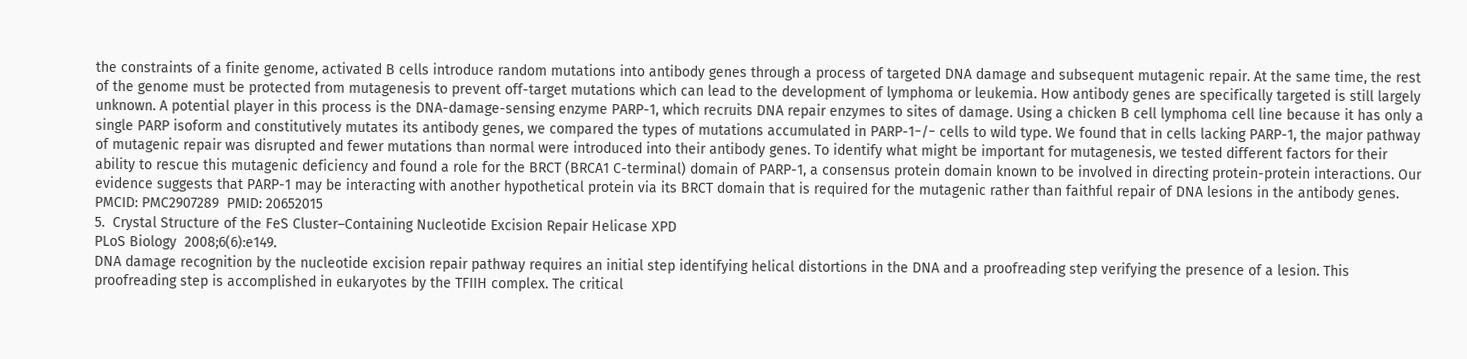the constraints of a finite genome, activated B cells introduce random mutations into antibody genes through a process of targeted DNA damage and subsequent mutagenic repair. At the same time, the rest of the genome must be protected from mutagenesis to prevent off-target mutations which can lead to the development of lymphoma or leukemia. How antibody genes are specifically targeted is still largely unknown. A potential player in this process is the DNA-damage-sensing enzyme PARP-1, which recruits DNA repair enzymes to sites of damage. Using a chicken B cell lymphoma cell line because it has only a single PARP isoform and constitutively mutates its antibody genes, we compared the types of mutations accumulated in PARP-1−/− cells to wild type. We found that in cells lacking PARP-1, the major pathway of mutagenic repair was disrupted and fewer mutations than normal were introduced into their antibody genes. To identify what might be important for mutagenesis, we tested different factors for their ability to rescue this mutagenic deficiency and found a role for the BRCT (BRCA1 C-terminal) domain of PARP-1, a consensus protein domain known to be involved in directing protein-protein interactions. Our evidence suggests that PARP-1 may be interacting with another hypothetical protein via its BRCT domain that is required for the mutagenic rather than faithful repair of DNA lesions in the antibody genes.
PMCID: PMC2907289  PMID: 20652015
5.  Crystal Structure of the FeS Cluster–Containing Nucleotide Excision Repair Helicase XPD
PLoS Biology  2008;6(6):e149.
DNA damage recognition by the nucleotide excision repair pathway requires an initial step identifying helical distortions in the DNA and a proofreading step verifying the presence of a lesion. This proofreading step is accomplished in eukaryotes by the TFIIH complex. The critical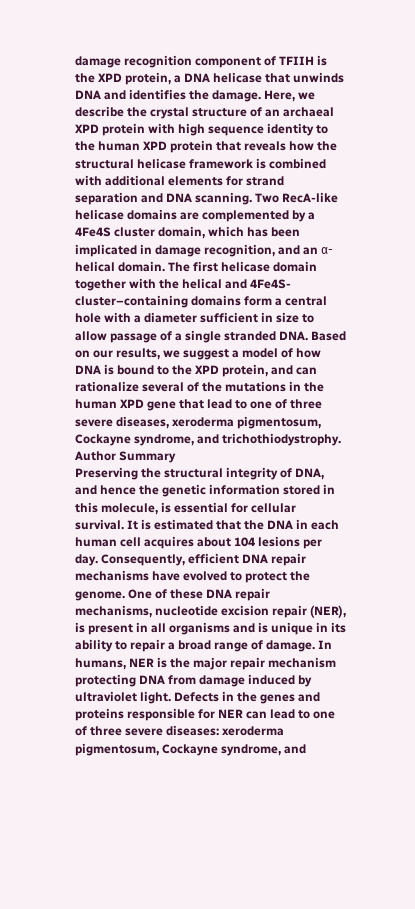damage recognition component of TFIIH is the XPD protein, a DNA helicase that unwinds DNA and identifies the damage. Here, we describe the crystal structure of an archaeal XPD protein with high sequence identity to the human XPD protein that reveals how the structural helicase framework is combined with additional elements for strand separation and DNA scanning. Two RecA-like helicase domains are complemented by a 4Fe4S cluster domain, which has been implicated in damage recognition, and an α-helical domain. The first helicase domain together with the helical and 4Fe4S-cluster–containing domains form a central hole with a diameter sufficient in size to allow passage of a single stranded DNA. Based on our results, we suggest a model of how DNA is bound to the XPD protein, and can rationalize several of the mutations in the human XPD gene that lead to one of three severe diseases, xeroderma pigmentosum, Cockayne syndrome, and trichothiodystrophy.
Author Summary
Preserving the structural integrity of DNA, and hence the genetic information stored in this molecule, is essential for cellular survival. It is estimated that the DNA in each human cell acquires about 104 lesions per day. Consequently, efficient DNA repair mechanisms have evolved to protect the genome. One of these DNA repair mechanisms, nucleotide excision repair (NER), is present in all organisms and is unique in its ability to repair a broad range of damage. In humans, NER is the major repair mechanism protecting DNA from damage induced by ultraviolet light. Defects in the genes and proteins responsible for NER can lead to one of three severe diseases: xeroderma pigmentosum, Cockayne syndrome, and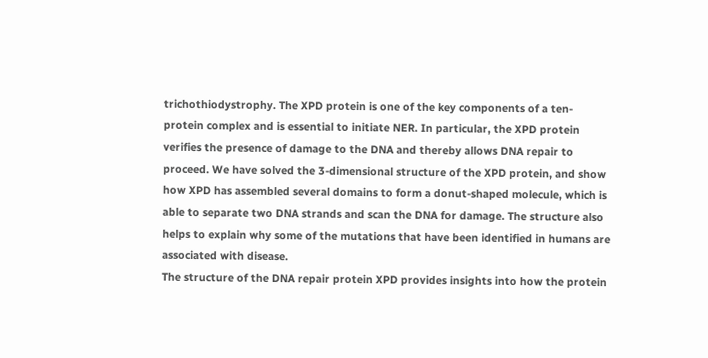trichothiodystrophy. The XPD protein is one of the key components of a ten-protein complex and is essential to initiate NER. In particular, the XPD protein verifies the presence of damage to the DNA and thereby allows DNA repair to proceed. We have solved the 3-dimensional structure of the XPD protein, and show how XPD has assembled several domains to form a donut-shaped molecule, which is able to separate two DNA strands and scan the DNA for damage. The structure also helps to explain why some of the mutations that have been identified in humans are associated with disease.
The structure of the DNA repair protein XPD provides insights into how the protein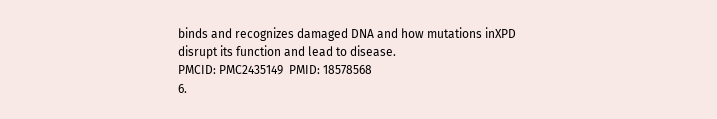binds and recognizes damaged DNA and how mutations inXPD disrupt its function and lead to disease.
PMCID: PMC2435149  PMID: 18578568
6.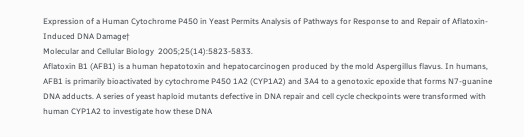Expression of a Human Cytochrome P450 in Yeast Permits Analysis of Pathways for Response to and Repair of Aflatoxin-Induced DNA Damage†
Molecular and Cellular Biology  2005;25(14):5823-5833.
Aflatoxin B1 (AFB1) is a human hepatotoxin and hepatocarcinogen produced by the mold Aspergillus flavus. In humans, AFB1 is primarily bioactivated by cytochrome P450 1A2 (CYP1A2) and 3A4 to a genotoxic epoxide that forms N7-guanine DNA adducts. A series of yeast haploid mutants defective in DNA repair and cell cycle checkpoints were transformed with human CYP1A2 to investigate how these DNA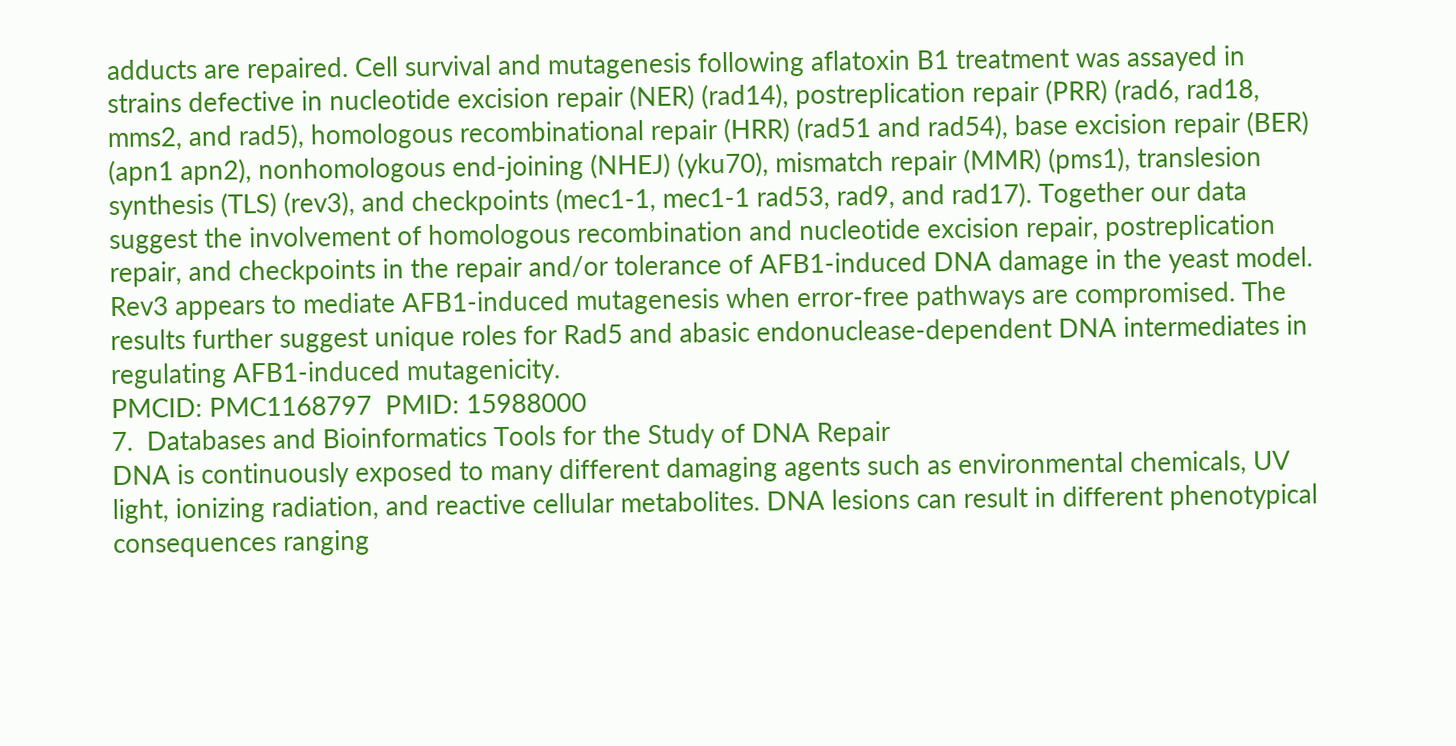adducts are repaired. Cell survival and mutagenesis following aflatoxin B1 treatment was assayed in strains defective in nucleotide excision repair (NER) (rad14), postreplication repair (PRR) (rad6, rad18, mms2, and rad5), homologous recombinational repair (HRR) (rad51 and rad54), base excision repair (BER) (apn1 apn2), nonhomologous end-joining (NHEJ) (yku70), mismatch repair (MMR) (pms1), translesion synthesis (TLS) (rev3), and checkpoints (mec1-1, mec1-1 rad53, rad9, and rad17). Together our data suggest the involvement of homologous recombination and nucleotide excision repair, postreplication repair, and checkpoints in the repair and/or tolerance of AFB1-induced DNA damage in the yeast model. Rev3 appears to mediate AFB1-induced mutagenesis when error-free pathways are compromised. The results further suggest unique roles for Rad5 and abasic endonuclease-dependent DNA intermediates in regulating AFB1-induced mutagenicity.
PMCID: PMC1168797  PMID: 15988000
7.  Databases and Bioinformatics Tools for the Study of DNA Repair
DNA is continuously exposed to many different damaging agents such as environmental chemicals, UV light, ionizing radiation, and reactive cellular metabolites. DNA lesions can result in different phenotypical consequences ranging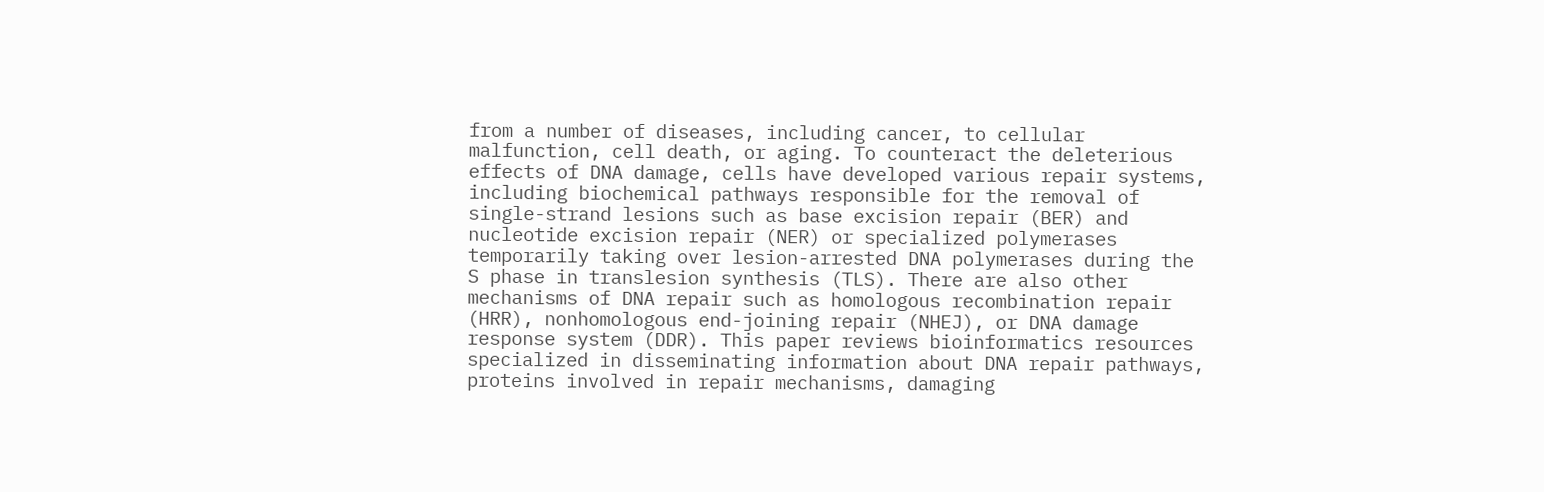from a number of diseases, including cancer, to cellular malfunction, cell death, or aging. To counteract the deleterious effects of DNA damage, cells have developed various repair systems, including biochemical pathways responsible for the removal of single-strand lesions such as base excision repair (BER) and nucleotide excision repair (NER) or specialized polymerases temporarily taking over lesion-arrested DNA polymerases during the S phase in translesion synthesis (TLS). There are also other mechanisms of DNA repair such as homologous recombination repair (HRR), nonhomologous end-joining repair (NHEJ), or DNA damage response system (DDR). This paper reviews bioinformatics resources specialized in disseminating information about DNA repair pathways, proteins involved in repair mechanisms, damaging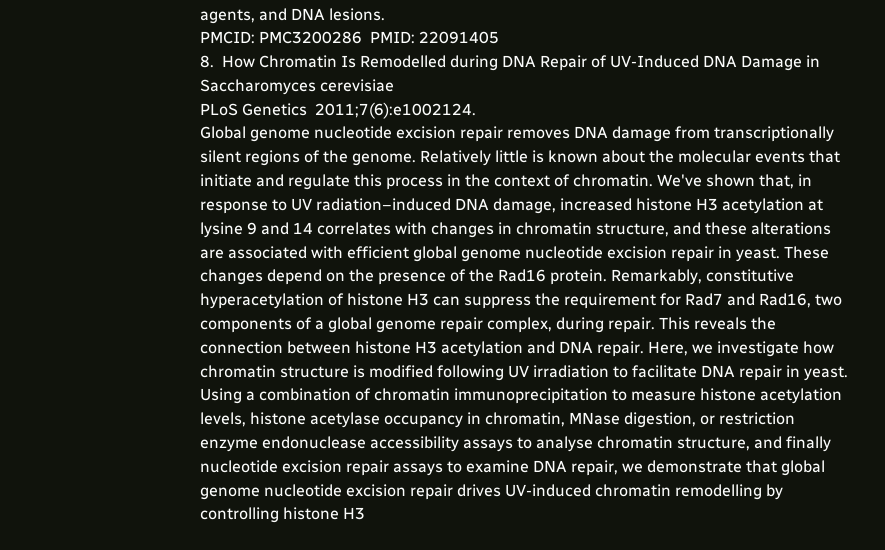agents, and DNA lesions.
PMCID: PMC3200286  PMID: 22091405
8.  How Chromatin Is Remodelled during DNA Repair of UV-Induced DNA Damage in Saccharomyces cerevisiae
PLoS Genetics  2011;7(6):e1002124.
Global genome nucleotide excision repair removes DNA damage from transcriptionally silent regions of the genome. Relatively little is known about the molecular events that initiate and regulate this process in the context of chromatin. We've shown that, in response to UV radiation–induced DNA damage, increased histone H3 acetylation at lysine 9 and 14 correlates with changes in chromatin structure, and these alterations are associated with efficient global genome nucleotide excision repair in yeast. These changes depend on the presence of the Rad16 protein. Remarkably, constitutive hyperacetylation of histone H3 can suppress the requirement for Rad7 and Rad16, two components of a global genome repair complex, during repair. This reveals the connection between histone H3 acetylation and DNA repair. Here, we investigate how chromatin structure is modified following UV irradiation to facilitate DNA repair in yeast. Using a combination of chromatin immunoprecipitation to measure histone acetylation levels, histone acetylase occupancy in chromatin, MNase digestion, or restriction enzyme endonuclease accessibility assays to analyse chromatin structure, and finally nucleotide excision repair assays to examine DNA repair, we demonstrate that global genome nucleotide excision repair drives UV-induced chromatin remodelling by controlling histone H3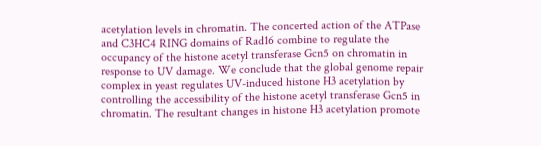acetylation levels in chromatin. The concerted action of the ATPase and C3HC4 RING domains of Rad16 combine to regulate the occupancy of the histone acetyl transferase Gcn5 on chromatin in response to UV damage. We conclude that the global genome repair complex in yeast regulates UV-induced histone H3 acetylation by controlling the accessibility of the histone acetyl transferase Gcn5 in chromatin. The resultant changes in histone H3 acetylation promote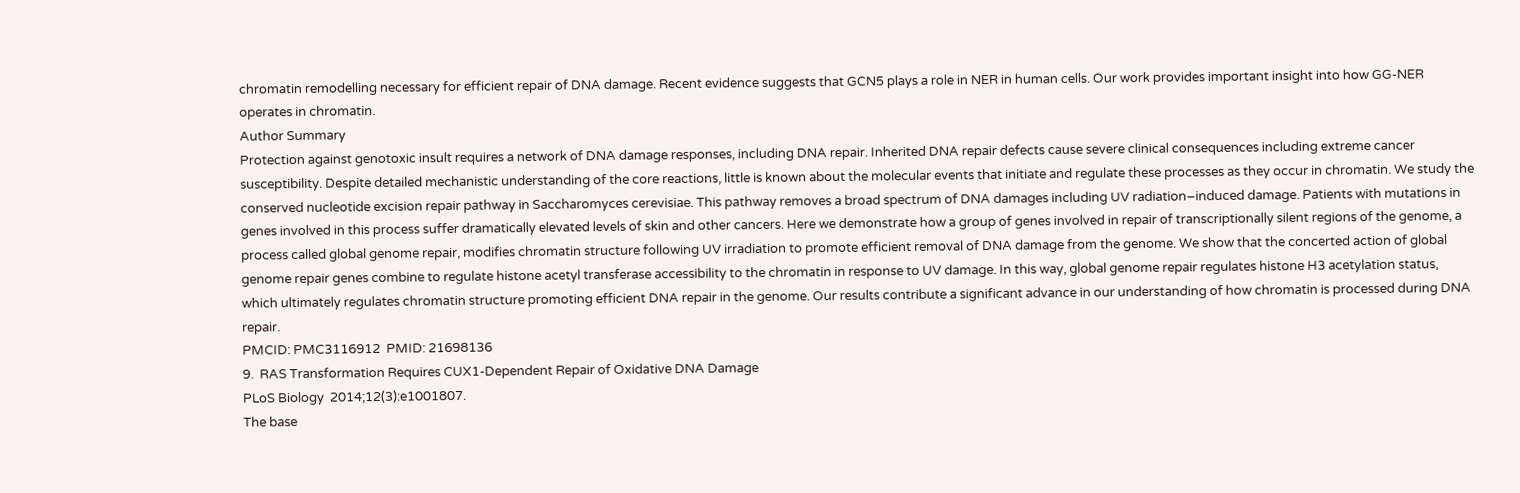chromatin remodelling necessary for efficient repair of DNA damage. Recent evidence suggests that GCN5 plays a role in NER in human cells. Our work provides important insight into how GG-NER operates in chromatin.
Author Summary
Protection against genotoxic insult requires a network of DNA damage responses, including DNA repair. Inherited DNA repair defects cause severe clinical consequences including extreme cancer susceptibility. Despite detailed mechanistic understanding of the core reactions, little is known about the molecular events that initiate and regulate these processes as they occur in chromatin. We study the conserved nucleotide excision repair pathway in Saccharomyces cerevisiae. This pathway removes a broad spectrum of DNA damages including UV radiation–induced damage. Patients with mutations in genes involved in this process suffer dramatically elevated levels of skin and other cancers. Here we demonstrate how a group of genes involved in repair of transcriptionally silent regions of the genome, a process called global genome repair, modifies chromatin structure following UV irradiation to promote efficient removal of DNA damage from the genome. We show that the concerted action of global genome repair genes combine to regulate histone acetyl transferase accessibility to the chromatin in response to UV damage. In this way, global genome repair regulates histone H3 acetylation status, which ultimately regulates chromatin structure promoting efficient DNA repair in the genome. Our results contribute a significant advance in our understanding of how chromatin is processed during DNA repair.
PMCID: PMC3116912  PMID: 21698136
9.  RAS Transformation Requires CUX1-Dependent Repair of Oxidative DNA Damage
PLoS Biology  2014;12(3):e1001807.
The base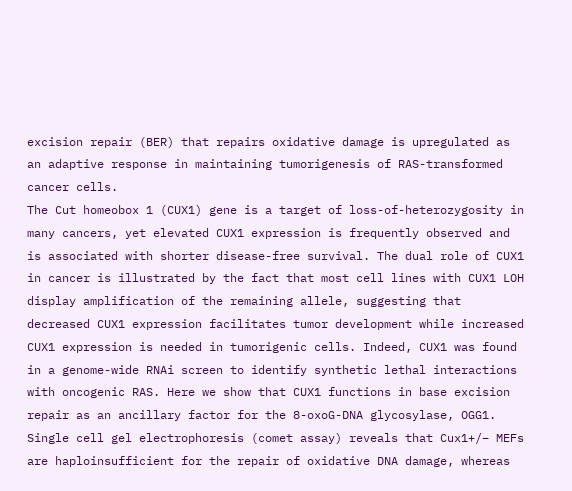excision repair (BER) that repairs oxidative damage is upregulated as an adaptive response in maintaining tumorigenesis of RAS-transformed cancer cells.
The Cut homeobox 1 (CUX1) gene is a target of loss-of-heterozygosity in many cancers, yet elevated CUX1 expression is frequently observed and is associated with shorter disease-free survival. The dual role of CUX1 in cancer is illustrated by the fact that most cell lines with CUX1 LOH display amplification of the remaining allele, suggesting that decreased CUX1 expression facilitates tumor development while increased CUX1 expression is needed in tumorigenic cells. Indeed, CUX1 was found in a genome-wide RNAi screen to identify synthetic lethal interactions with oncogenic RAS. Here we show that CUX1 functions in base excision repair as an ancillary factor for the 8-oxoG-DNA glycosylase, OGG1. Single cell gel electrophoresis (comet assay) reveals that Cux1+/− MEFs are haploinsufficient for the repair of oxidative DNA damage, whereas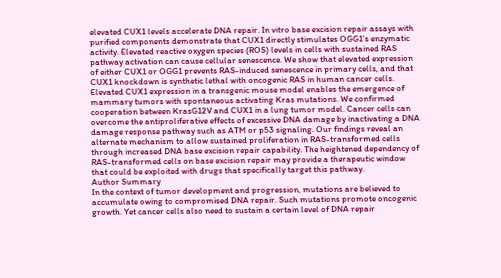elevated CUX1 levels accelerate DNA repair. In vitro base excision repair assays with purified components demonstrate that CUX1 directly stimulates OGG1's enzymatic activity. Elevated reactive oxygen species (ROS) levels in cells with sustained RAS pathway activation can cause cellular senescence. We show that elevated expression of either CUX1 or OGG1 prevents RAS-induced senescence in primary cells, and that CUX1 knockdown is synthetic lethal with oncogenic RAS in human cancer cells. Elevated CUX1 expression in a transgenic mouse model enables the emergence of mammary tumors with spontaneous activating Kras mutations. We confirmed cooperation between KrasG12V and CUX1 in a lung tumor model. Cancer cells can overcome the antiproliferative effects of excessive DNA damage by inactivating a DNA damage response pathway such as ATM or p53 signaling. Our findings reveal an alternate mechanism to allow sustained proliferation in RAS-transformed cells through increased DNA base excision repair capability. The heightened dependency of RAS-transformed cells on base excision repair may provide a therapeutic window that could be exploited with drugs that specifically target this pathway.
Author Summary
In the context of tumor development and progression, mutations are believed to accumulate owing to compromised DNA repair. Such mutations promote oncogenic growth. Yet cancer cells also need to sustain a certain level of DNA repair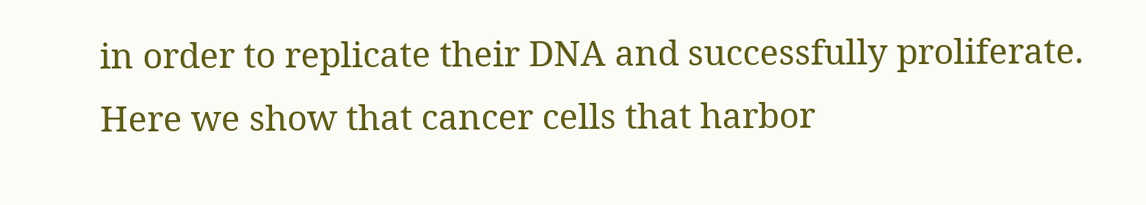in order to replicate their DNA and successfully proliferate. Here we show that cancer cells that harbor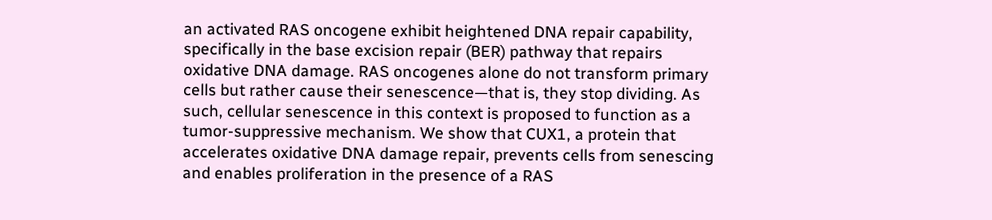an activated RAS oncogene exhibit heightened DNA repair capability, specifically in the base excision repair (BER) pathway that repairs oxidative DNA damage. RAS oncogenes alone do not transform primary cells but rather cause their senescence—that is, they stop dividing. As such, cellular senescence in this context is proposed to function as a tumor-suppressive mechanism. We show that CUX1, a protein that accelerates oxidative DNA damage repair, prevents cells from senescing and enables proliferation in the presence of a RAS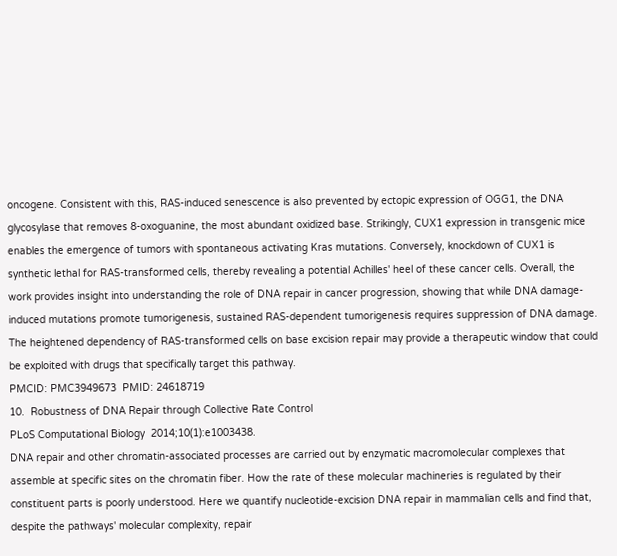oncogene. Consistent with this, RAS-induced senescence is also prevented by ectopic expression of OGG1, the DNA glycosylase that removes 8-oxoguanine, the most abundant oxidized base. Strikingly, CUX1 expression in transgenic mice enables the emergence of tumors with spontaneous activating Kras mutations. Conversely, knockdown of CUX1 is synthetic lethal for RAS-transformed cells, thereby revealing a potential Achilles' heel of these cancer cells. Overall, the work provides insight into understanding the role of DNA repair in cancer progression, showing that while DNA damage-induced mutations promote tumorigenesis, sustained RAS-dependent tumorigenesis requires suppression of DNA damage. The heightened dependency of RAS-transformed cells on base excision repair may provide a therapeutic window that could be exploited with drugs that specifically target this pathway.
PMCID: PMC3949673  PMID: 24618719
10.  Robustness of DNA Repair through Collective Rate Control
PLoS Computational Biology  2014;10(1):e1003438.
DNA repair and other chromatin-associated processes are carried out by enzymatic macromolecular complexes that assemble at specific sites on the chromatin fiber. How the rate of these molecular machineries is regulated by their constituent parts is poorly understood. Here we quantify nucleotide-excision DNA repair in mammalian cells and find that, despite the pathways' molecular complexity, repair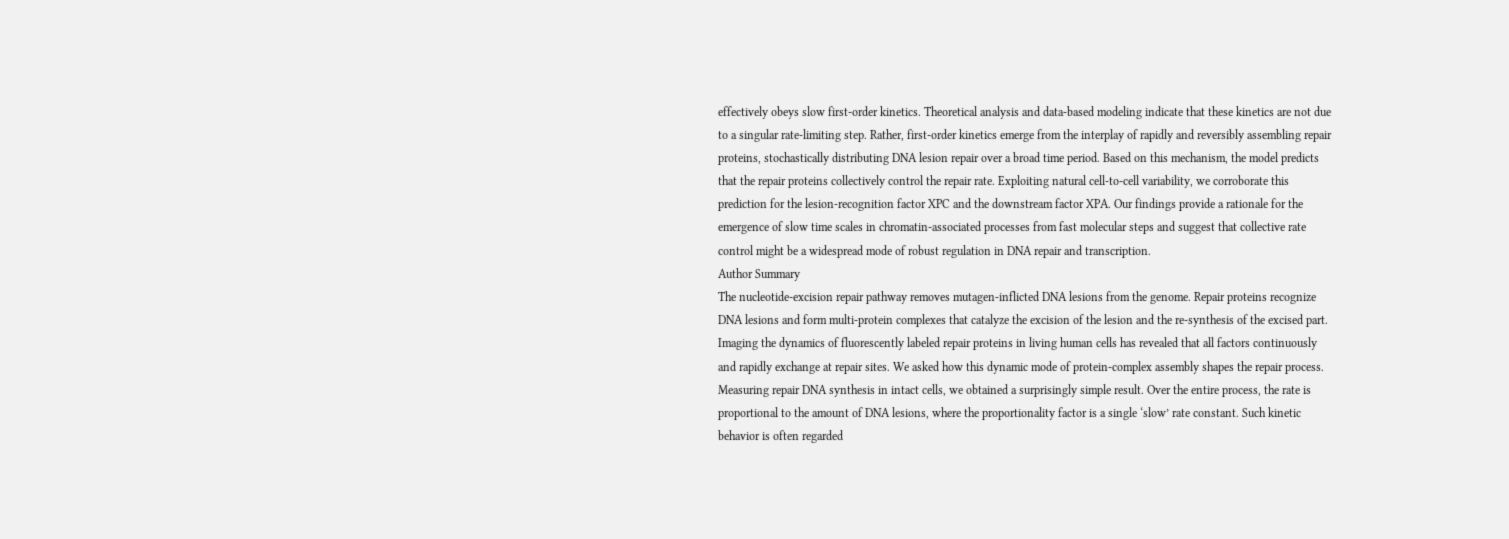effectively obeys slow first-order kinetics. Theoretical analysis and data-based modeling indicate that these kinetics are not due to a singular rate-limiting step. Rather, first-order kinetics emerge from the interplay of rapidly and reversibly assembling repair proteins, stochastically distributing DNA lesion repair over a broad time period. Based on this mechanism, the model predicts that the repair proteins collectively control the repair rate. Exploiting natural cell-to-cell variability, we corroborate this prediction for the lesion-recognition factor XPC and the downstream factor XPA. Our findings provide a rationale for the emergence of slow time scales in chromatin-associated processes from fast molecular steps and suggest that collective rate control might be a widespread mode of robust regulation in DNA repair and transcription.
Author Summary
The nucleotide-excision repair pathway removes mutagen-inflicted DNA lesions from the genome. Repair proteins recognize DNA lesions and form multi-protein complexes that catalyze the excision of the lesion and the re-synthesis of the excised part. Imaging the dynamics of fluorescently labeled repair proteins in living human cells has revealed that all factors continuously and rapidly exchange at repair sites. We asked how this dynamic mode of protein-complex assembly shapes the repair process. Measuring repair DNA synthesis in intact cells, we obtained a surprisingly simple result. Over the entire process, the rate is proportional to the amount of DNA lesions, where the proportionality factor is a single ‘slow’ rate constant. Such kinetic behavior is often regarded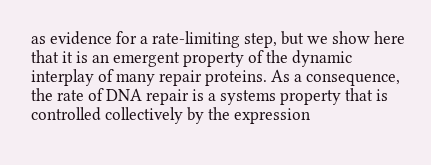as evidence for a rate-limiting step, but we show here that it is an emergent property of the dynamic interplay of many repair proteins. As a consequence, the rate of DNA repair is a systems property that is controlled collectively by the expression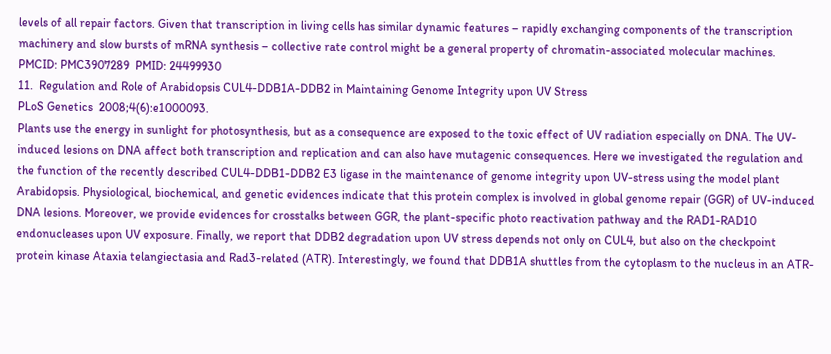levels of all repair factors. Given that transcription in living cells has similar dynamic features – rapidly exchanging components of the transcription machinery and slow bursts of mRNA synthesis – collective rate control might be a general property of chromatin-associated molecular machines.
PMCID: PMC3907289  PMID: 24499930
11.  Regulation and Role of Arabidopsis CUL4-DDB1A-DDB2 in Maintaining Genome Integrity upon UV Stress
PLoS Genetics  2008;4(6):e1000093.
Plants use the energy in sunlight for photosynthesis, but as a consequence are exposed to the toxic effect of UV radiation especially on DNA. The UV-induced lesions on DNA affect both transcription and replication and can also have mutagenic consequences. Here we investigated the regulation and the function of the recently described CUL4-DDB1-DDB2 E3 ligase in the maintenance of genome integrity upon UV-stress using the model plant Arabidopsis. Physiological, biochemical, and genetic evidences indicate that this protein complex is involved in global genome repair (GGR) of UV-induced DNA lesions. Moreover, we provide evidences for crosstalks between GGR, the plant-specific photo reactivation pathway and the RAD1-RAD10 endonucleases upon UV exposure. Finally, we report that DDB2 degradation upon UV stress depends not only on CUL4, but also on the checkpoint protein kinase Ataxia telangiectasia and Rad3-related (ATR). Interestingly, we found that DDB1A shuttles from the cytoplasm to the nucleus in an ATR-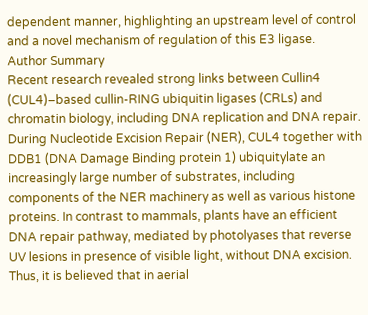dependent manner, highlighting an upstream level of control and a novel mechanism of regulation of this E3 ligase.
Author Summary
Recent research revealed strong links between Cullin4 (CUL4)–based cullin-RING ubiquitin ligases (CRLs) and chromatin biology, including DNA replication and DNA repair. During Nucleotide Excision Repair (NER), CUL4 together with DDB1 (DNA Damage Binding protein 1) ubiquitylate an increasingly large number of substrates, including components of the NER machinery as well as various histone proteins. In contrast to mammals, plants have an efficient DNA repair pathway, mediated by photolyases that reverse UV lesions in presence of visible light, without DNA excision. Thus, it is believed that in aerial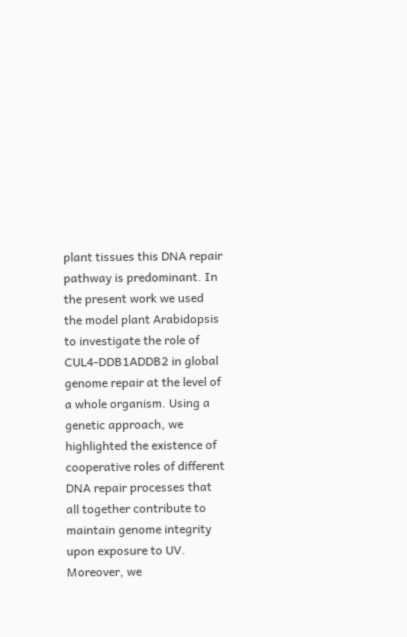plant tissues this DNA repair pathway is predominant. In the present work we used the model plant Arabidopsis to investigate the role of CUL4-DDB1ADDB2 in global genome repair at the level of a whole organism. Using a genetic approach, we highlighted the existence of cooperative roles of different DNA repair processes that all together contribute to maintain genome integrity upon exposure to UV. Moreover, we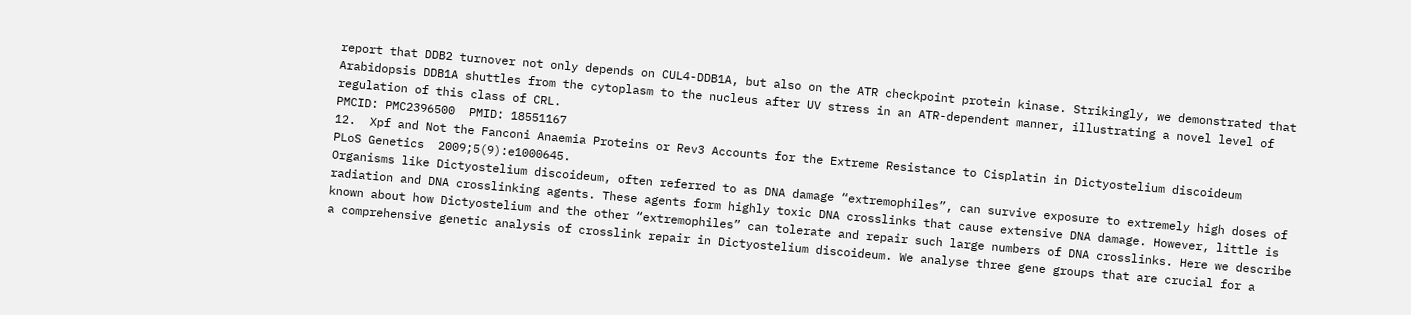report that DDB2 turnover not only depends on CUL4-DDB1A, but also on the ATR checkpoint protein kinase. Strikingly, we demonstrated that Arabidopsis DDB1A shuttles from the cytoplasm to the nucleus after UV stress in an ATR-dependent manner, illustrating a novel level of regulation of this class of CRL.
PMCID: PMC2396500  PMID: 18551167
12.  Xpf and Not the Fanconi Anaemia Proteins or Rev3 Accounts for the Extreme Resistance to Cisplatin in Dictyostelium discoideum
PLoS Genetics  2009;5(9):e1000645.
Organisms like Dictyostelium discoideum, often referred to as DNA damage “extremophiles”, can survive exposure to extremely high doses of radiation and DNA crosslinking agents. These agents form highly toxic DNA crosslinks that cause extensive DNA damage. However, little is known about how Dictyostelium and the other “extremophiles” can tolerate and repair such large numbers of DNA crosslinks. Here we describe a comprehensive genetic analysis of crosslink repair in Dictyostelium discoideum. We analyse three gene groups that are crucial for a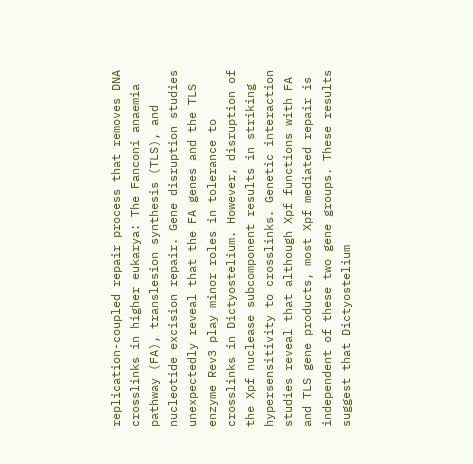replication-coupled repair process that removes DNA crosslinks in higher eukarya: The Fanconi anaemia pathway (FA), translesion synthesis (TLS), and nucleotide excision repair. Gene disruption studies unexpectedly reveal that the FA genes and the TLS enzyme Rev3 play minor roles in tolerance to crosslinks in Dictyostelium. However, disruption of the Xpf nuclease subcomponent results in striking hypersensitivity to crosslinks. Genetic interaction studies reveal that although Xpf functions with FA and TLS gene products, most Xpf mediated repair is independent of these two gene groups. These results suggest that Dictyostelium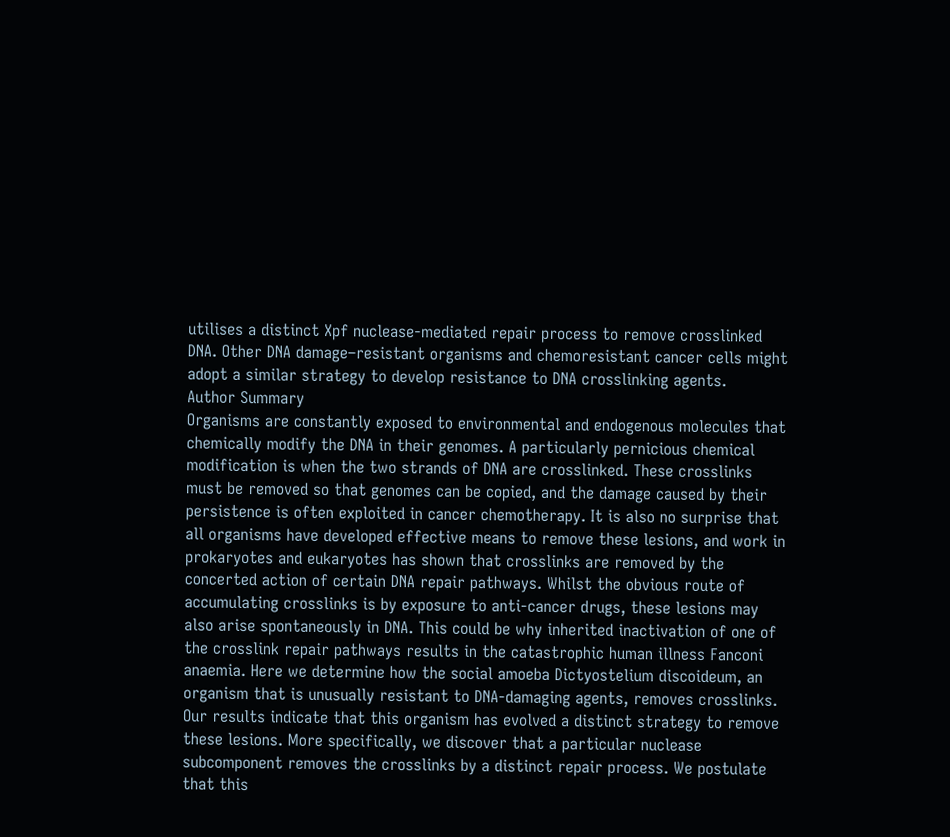utilises a distinct Xpf nuclease-mediated repair process to remove crosslinked DNA. Other DNA damage–resistant organisms and chemoresistant cancer cells might adopt a similar strategy to develop resistance to DNA crosslinking agents.
Author Summary
Organisms are constantly exposed to environmental and endogenous molecules that chemically modify the DNA in their genomes. A particularly pernicious chemical modification is when the two strands of DNA are crosslinked. These crosslinks must be removed so that genomes can be copied, and the damage caused by their persistence is often exploited in cancer chemotherapy. It is also no surprise that all organisms have developed effective means to remove these lesions, and work in prokaryotes and eukaryotes has shown that crosslinks are removed by the concerted action of certain DNA repair pathways. Whilst the obvious route of accumulating crosslinks is by exposure to anti-cancer drugs, these lesions may also arise spontaneously in DNA. This could be why inherited inactivation of one of the crosslink repair pathways results in the catastrophic human illness Fanconi anaemia. Here we determine how the social amoeba Dictyostelium discoideum, an organism that is unusually resistant to DNA-damaging agents, removes crosslinks. Our results indicate that this organism has evolved a distinct strategy to remove these lesions. More specifically, we discover that a particular nuclease subcomponent removes the crosslinks by a distinct repair process. We postulate that this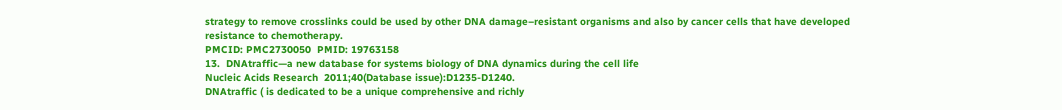strategy to remove crosslinks could be used by other DNA damage–resistant organisms and also by cancer cells that have developed resistance to chemotherapy.
PMCID: PMC2730050  PMID: 19763158
13.  DNAtraffic—a new database for systems biology of DNA dynamics during the cell life
Nucleic Acids Research  2011;40(Database issue):D1235-D1240.
DNAtraffic ( is dedicated to be a unique comprehensive and richly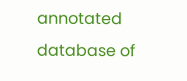annotated database of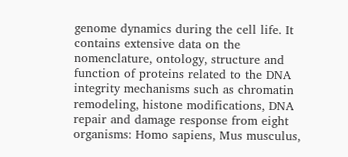genome dynamics during the cell life. It contains extensive data on the nomenclature, ontology, structure and function of proteins related to the DNA integrity mechanisms such as chromatin remodeling, histone modifications, DNA repair and damage response from eight organisms: Homo sapiens, Mus musculus,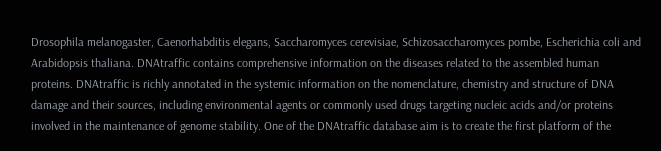Drosophila melanogaster, Caenorhabditis elegans, Saccharomyces cerevisiae, Schizosaccharomyces pombe, Escherichia coli and Arabidopsis thaliana. DNAtraffic contains comprehensive information on the diseases related to the assembled human proteins. DNAtraffic is richly annotated in the systemic information on the nomenclature, chemistry and structure of DNA damage and their sources, including environmental agents or commonly used drugs targeting nucleic acids and/or proteins involved in the maintenance of genome stability. One of the DNAtraffic database aim is to create the first platform of the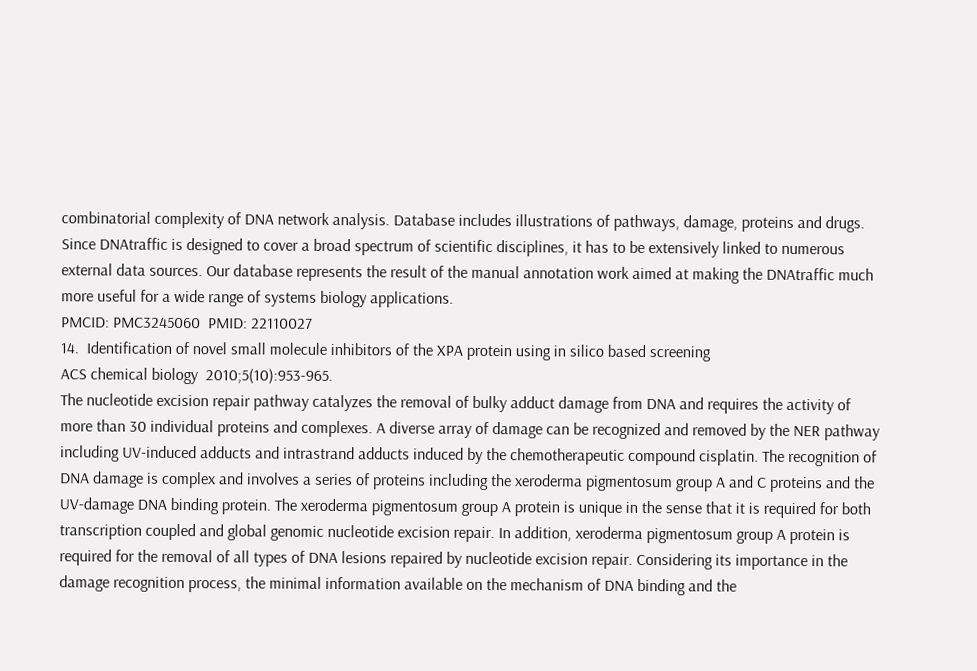combinatorial complexity of DNA network analysis. Database includes illustrations of pathways, damage, proteins and drugs. Since DNAtraffic is designed to cover a broad spectrum of scientific disciplines, it has to be extensively linked to numerous external data sources. Our database represents the result of the manual annotation work aimed at making the DNAtraffic much more useful for a wide range of systems biology applications.
PMCID: PMC3245060  PMID: 22110027
14.  Identification of novel small molecule inhibitors of the XPA protein using in silico based screening
ACS chemical biology  2010;5(10):953-965.
The nucleotide excision repair pathway catalyzes the removal of bulky adduct damage from DNA and requires the activity of more than 30 individual proteins and complexes. A diverse array of damage can be recognized and removed by the NER pathway including UV-induced adducts and intrastrand adducts induced by the chemotherapeutic compound cisplatin. The recognition of DNA damage is complex and involves a series of proteins including the xeroderma pigmentosum group A and C proteins and the UV-damage DNA binding protein. The xeroderma pigmentosum group A protein is unique in the sense that it is required for both transcription coupled and global genomic nucleotide excision repair. In addition, xeroderma pigmentosum group A protein is required for the removal of all types of DNA lesions repaired by nucleotide excision repair. Considering its importance in the damage recognition process, the minimal information available on the mechanism of DNA binding and the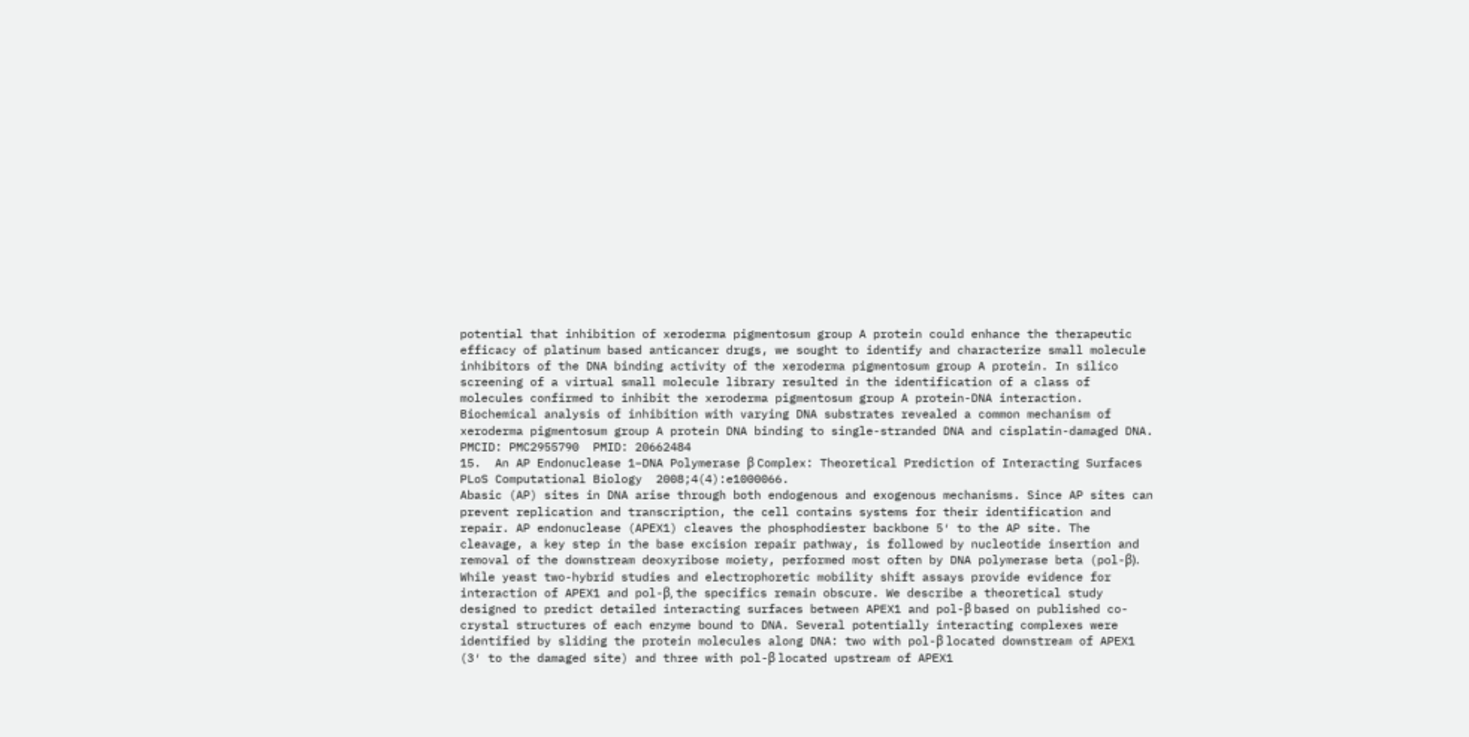potential that inhibition of xeroderma pigmentosum group A protein could enhance the therapeutic efficacy of platinum based anticancer drugs, we sought to identify and characterize small molecule inhibitors of the DNA binding activity of the xeroderma pigmentosum group A protein. In silico screening of a virtual small molecule library resulted in the identification of a class of molecules confirmed to inhibit the xeroderma pigmentosum group A protein-DNA interaction. Biochemical analysis of inhibition with varying DNA substrates revealed a common mechanism of xeroderma pigmentosum group A protein DNA binding to single-stranded DNA and cisplatin-damaged DNA.
PMCID: PMC2955790  PMID: 20662484
15.  An AP Endonuclease 1–DNA Polymerase β Complex: Theoretical Prediction of Interacting Surfaces
PLoS Computational Biology  2008;4(4):e1000066.
Abasic (AP) sites in DNA arise through both endogenous and exogenous mechanisms. Since AP sites can prevent replication and transcription, the cell contains systems for their identification and repair. AP endonuclease (APEX1) cleaves the phosphodiester backbone 5′ to the AP site. The cleavage, a key step in the base excision repair pathway, is followed by nucleotide insertion and removal of the downstream deoxyribose moiety, performed most often by DNA polymerase beta (pol-β). While yeast two-hybrid studies and electrophoretic mobility shift assays provide evidence for interaction of APEX1 and pol-β, the specifics remain obscure. We describe a theoretical study designed to predict detailed interacting surfaces between APEX1 and pol-β based on published co-crystal structures of each enzyme bound to DNA. Several potentially interacting complexes were identified by sliding the protein molecules along DNA: two with pol-β located downstream of APEX1 (3′ to the damaged site) and three with pol-β located upstream of APEX1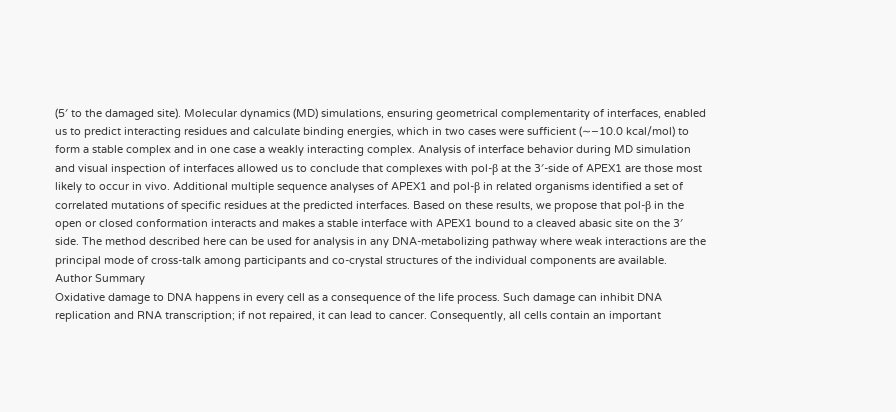(5′ to the damaged site). Molecular dynamics (MD) simulations, ensuring geometrical complementarity of interfaces, enabled us to predict interacting residues and calculate binding energies, which in two cases were sufficient (∼−10.0 kcal/mol) to form a stable complex and in one case a weakly interacting complex. Analysis of interface behavior during MD simulation and visual inspection of interfaces allowed us to conclude that complexes with pol-β at the 3′-side of APEX1 are those most likely to occur in vivo. Additional multiple sequence analyses of APEX1 and pol-β in related organisms identified a set of correlated mutations of specific residues at the predicted interfaces. Based on these results, we propose that pol-β in the open or closed conformation interacts and makes a stable interface with APEX1 bound to a cleaved abasic site on the 3′ side. The method described here can be used for analysis in any DNA-metabolizing pathway where weak interactions are the principal mode of cross-talk among participants and co-crystal structures of the individual components are available.
Author Summary
Oxidative damage to DNA happens in every cell as a consequence of the life process. Such damage can inhibit DNA replication and RNA transcription; if not repaired, it can lead to cancer. Consequently, all cells contain an important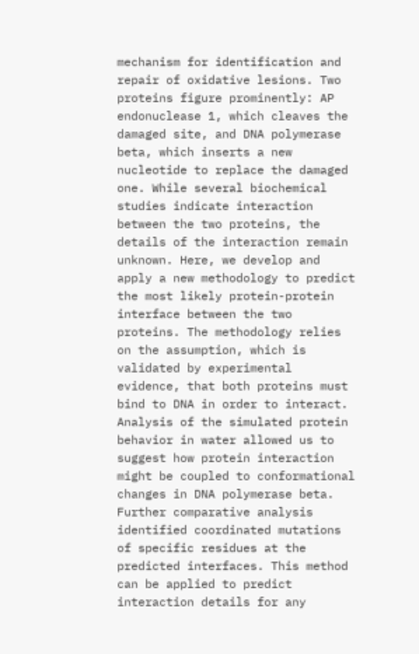mechanism for identification and repair of oxidative lesions. Two proteins figure prominently: AP endonuclease 1, which cleaves the damaged site, and DNA polymerase beta, which inserts a new nucleotide to replace the damaged one. While several biochemical studies indicate interaction between the two proteins, the details of the interaction remain unknown. Here, we develop and apply a new methodology to predict the most likely protein-protein interface between the two proteins. The methodology relies on the assumption, which is validated by experimental evidence, that both proteins must bind to DNA in order to interact. Analysis of the simulated protein behavior in water allowed us to suggest how protein interaction might be coupled to conformational changes in DNA polymerase beta. Further comparative analysis identified coordinated mutations of specific residues at the predicted interfaces. This method can be applied to predict interaction details for any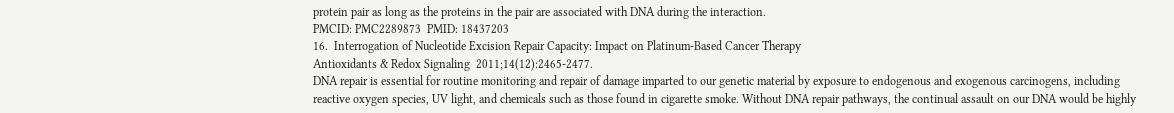protein pair as long as the proteins in the pair are associated with DNA during the interaction.
PMCID: PMC2289873  PMID: 18437203
16.  Interrogation of Nucleotide Excision Repair Capacity: Impact on Platinum-Based Cancer Therapy
Antioxidants & Redox Signaling  2011;14(12):2465-2477.
DNA repair is essential for routine monitoring and repair of damage imparted to our genetic material by exposure to endogenous and exogenous carcinogens, including reactive oxygen species, UV light, and chemicals such as those found in cigarette smoke. Without DNA repair pathways, the continual assault on our DNA would be highly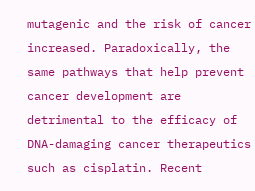mutagenic and the risk of cancer increased. Paradoxically, the same pathways that help prevent cancer development are detrimental to the efficacy of DNA-damaging cancer therapeutics such as cisplatin. Recent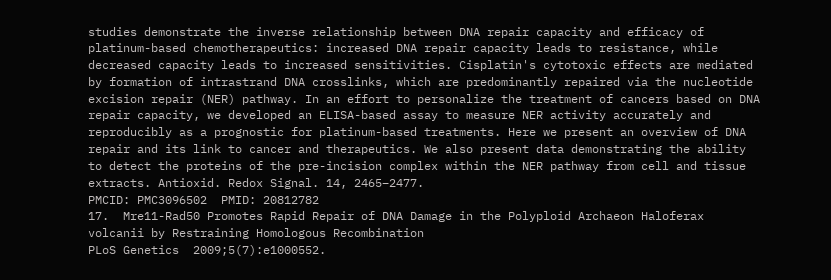studies demonstrate the inverse relationship between DNA repair capacity and efficacy of platinum-based chemotherapeutics: increased DNA repair capacity leads to resistance, while decreased capacity leads to increased sensitivities. Cisplatin's cytotoxic effects are mediated by formation of intrastrand DNA crosslinks, which are predominantly repaired via the nucleotide excision repair (NER) pathway. In an effort to personalize the treatment of cancers based on DNA repair capacity, we developed an ELISA-based assay to measure NER activity accurately and reproducibly as a prognostic for platinum-based treatments. Here we present an overview of DNA repair and its link to cancer and therapeutics. We also present data demonstrating the ability to detect the proteins of the pre-incision complex within the NER pathway from cell and tissue extracts. Antioxid. Redox Signal. 14, 2465–2477.
PMCID: PMC3096502  PMID: 20812782
17.  Mre11-Rad50 Promotes Rapid Repair of DNA Damage in the Polyploid Archaeon Haloferax volcanii by Restraining Homologous Recombination
PLoS Genetics  2009;5(7):e1000552.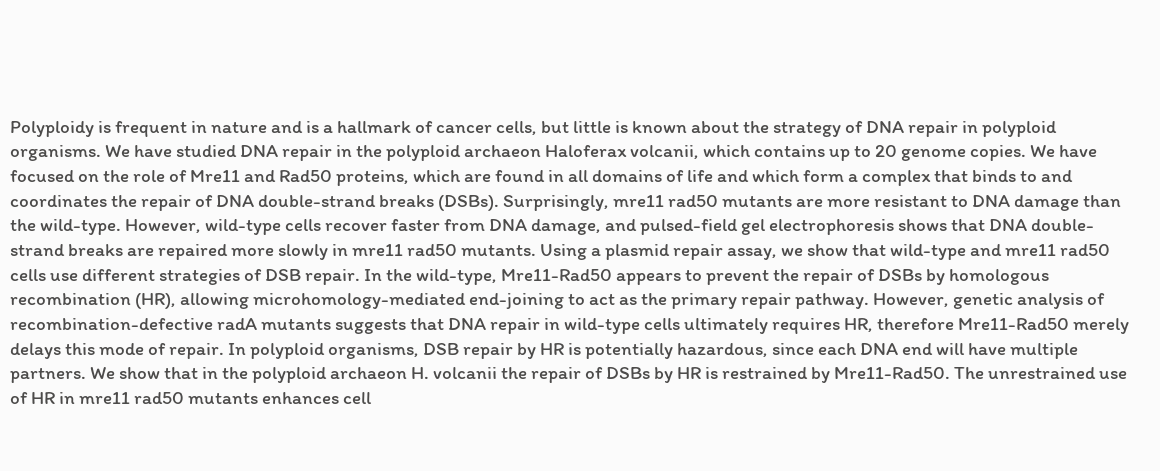Polyploidy is frequent in nature and is a hallmark of cancer cells, but little is known about the strategy of DNA repair in polyploid organisms. We have studied DNA repair in the polyploid archaeon Haloferax volcanii, which contains up to 20 genome copies. We have focused on the role of Mre11 and Rad50 proteins, which are found in all domains of life and which form a complex that binds to and coordinates the repair of DNA double-strand breaks (DSBs). Surprisingly, mre11 rad50 mutants are more resistant to DNA damage than the wild-type. However, wild-type cells recover faster from DNA damage, and pulsed-field gel electrophoresis shows that DNA double-strand breaks are repaired more slowly in mre11 rad50 mutants. Using a plasmid repair assay, we show that wild-type and mre11 rad50 cells use different strategies of DSB repair. In the wild-type, Mre11-Rad50 appears to prevent the repair of DSBs by homologous recombination (HR), allowing microhomology-mediated end-joining to act as the primary repair pathway. However, genetic analysis of recombination-defective radA mutants suggests that DNA repair in wild-type cells ultimately requires HR, therefore Mre11-Rad50 merely delays this mode of repair. In polyploid organisms, DSB repair by HR is potentially hazardous, since each DNA end will have multiple partners. We show that in the polyploid archaeon H. volcanii the repair of DSBs by HR is restrained by Mre11-Rad50. The unrestrained use of HR in mre11 rad50 mutants enhances cell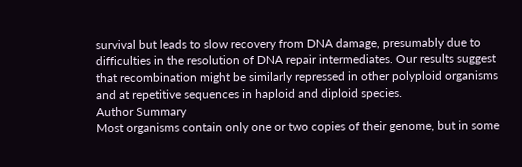survival but leads to slow recovery from DNA damage, presumably due to difficulties in the resolution of DNA repair intermediates. Our results suggest that recombination might be similarly repressed in other polyploid organisms and at repetitive sequences in haploid and diploid species.
Author Summary
Most organisms contain only one or two copies of their genome, but in some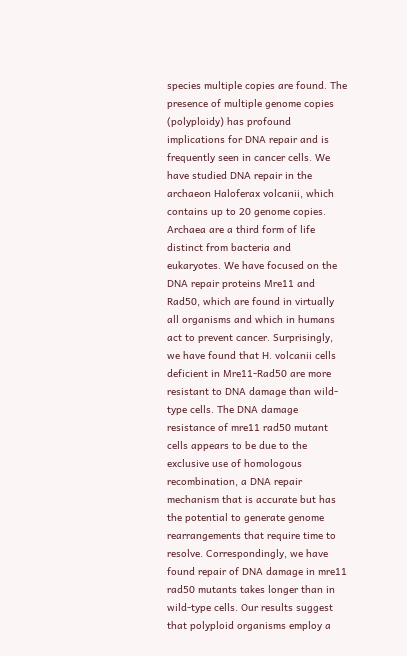species multiple copies are found. The presence of multiple genome copies (polyploidy) has profound implications for DNA repair and is frequently seen in cancer cells. We have studied DNA repair in the archaeon Haloferax volcanii, which contains up to 20 genome copies. Archaea are a third form of life distinct from bacteria and eukaryotes. We have focused on the DNA repair proteins Mre11 and Rad50, which are found in virtually all organisms and which in humans act to prevent cancer. Surprisingly, we have found that H. volcanii cells deficient in Mre11-Rad50 are more resistant to DNA damage than wild-type cells. The DNA damage resistance of mre11 rad50 mutant cells appears to be due to the exclusive use of homologous recombination, a DNA repair mechanism that is accurate but has the potential to generate genome rearrangements that require time to resolve. Correspondingly, we have found repair of DNA damage in mre11 rad50 mutants takes longer than in wild-type cells. Our results suggest that polyploid organisms employ a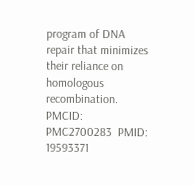program of DNA repair that minimizes their reliance on homologous recombination.
PMCID: PMC2700283  PMID: 19593371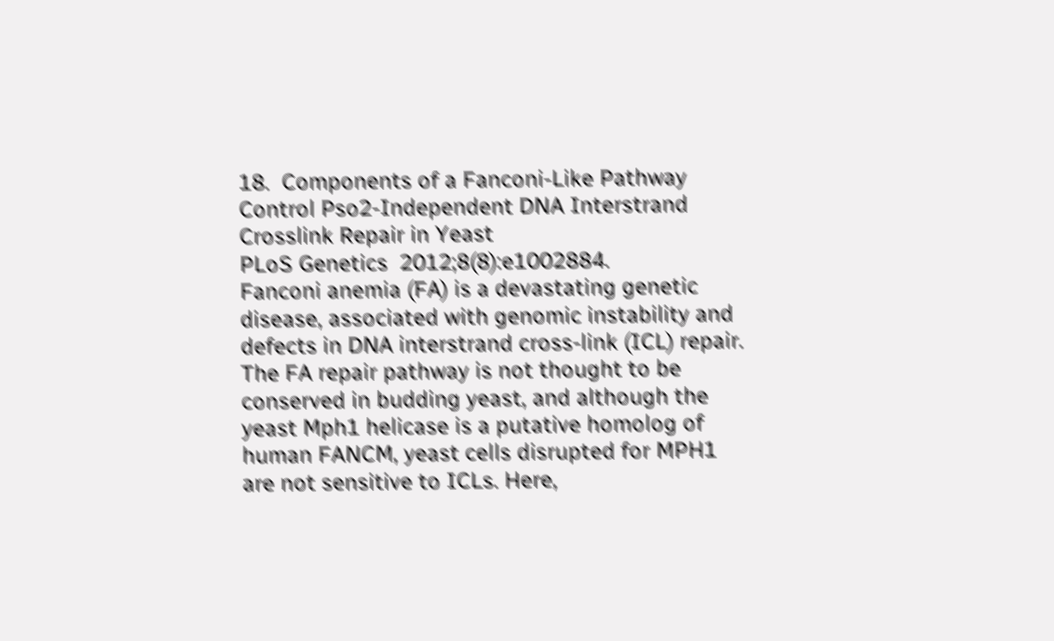18.  Components of a Fanconi-Like Pathway Control Pso2-Independent DNA Interstrand Crosslink Repair in Yeast
PLoS Genetics  2012;8(8):e1002884.
Fanconi anemia (FA) is a devastating genetic disease, associated with genomic instability and defects in DNA interstrand cross-link (ICL) repair. The FA repair pathway is not thought to be conserved in budding yeast, and although the yeast Mph1 helicase is a putative homolog of human FANCM, yeast cells disrupted for MPH1 are not sensitive to ICLs. Here,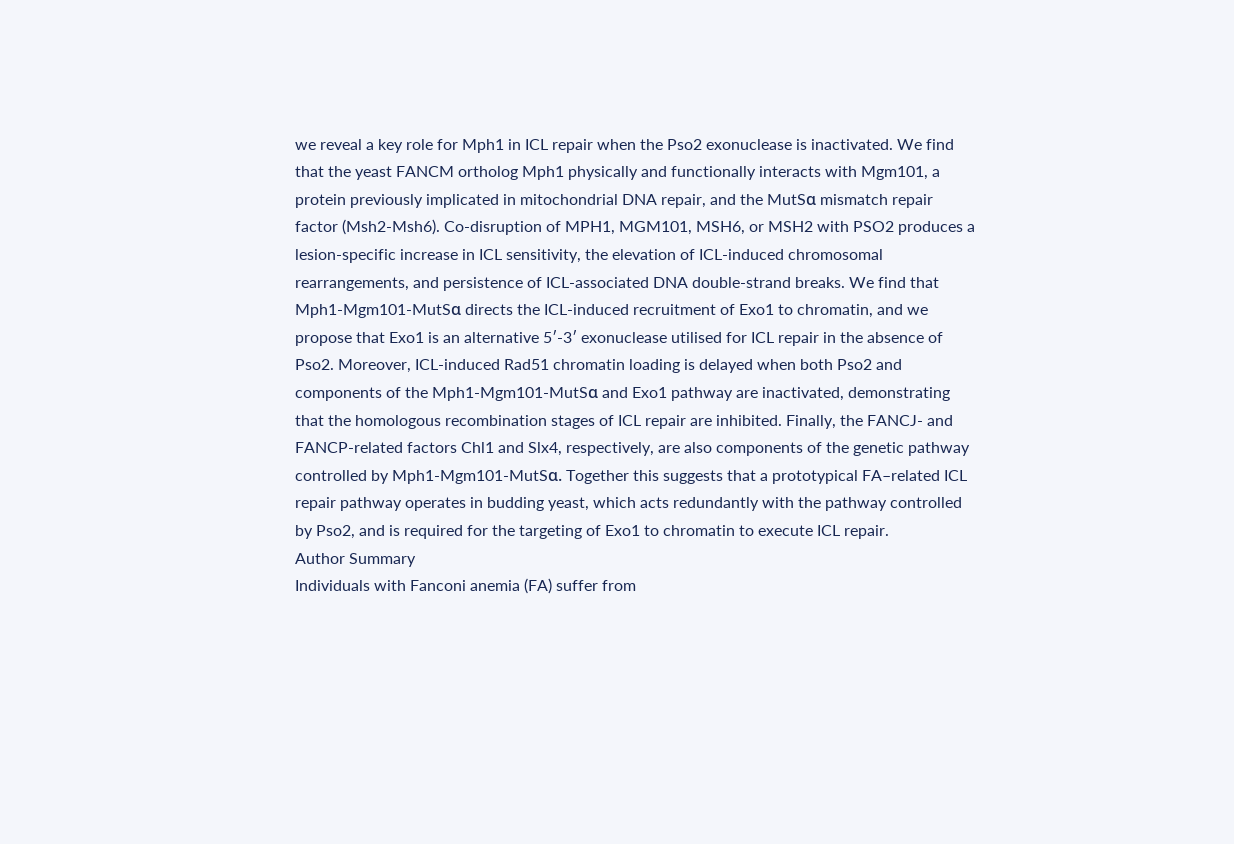we reveal a key role for Mph1 in ICL repair when the Pso2 exonuclease is inactivated. We find that the yeast FANCM ortholog Mph1 physically and functionally interacts with Mgm101, a protein previously implicated in mitochondrial DNA repair, and the MutSα mismatch repair factor (Msh2-Msh6). Co-disruption of MPH1, MGM101, MSH6, or MSH2 with PSO2 produces a lesion-specific increase in ICL sensitivity, the elevation of ICL-induced chromosomal rearrangements, and persistence of ICL-associated DNA double-strand breaks. We find that Mph1-Mgm101-MutSα directs the ICL-induced recruitment of Exo1 to chromatin, and we propose that Exo1 is an alternative 5′-3′ exonuclease utilised for ICL repair in the absence of Pso2. Moreover, ICL-induced Rad51 chromatin loading is delayed when both Pso2 and components of the Mph1-Mgm101-MutSα and Exo1 pathway are inactivated, demonstrating that the homologous recombination stages of ICL repair are inhibited. Finally, the FANCJ- and FANCP-related factors Chl1 and Slx4, respectively, are also components of the genetic pathway controlled by Mph1-Mgm101-MutSα. Together this suggests that a prototypical FA–related ICL repair pathway operates in budding yeast, which acts redundantly with the pathway controlled by Pso2, and is required for the targeting of Exo1 to chromatin to execute ICL repair.
Author Summary
Individuals with Fanconi anemia (FA) suffer from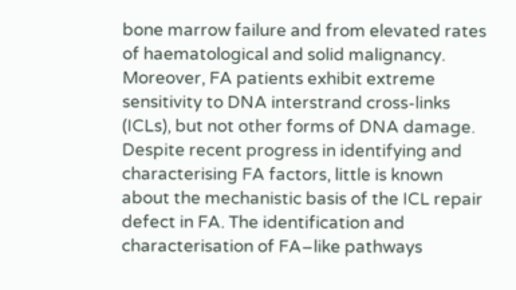bone marrow failure and from elevated rates of haematological and solid malignancy. Moreover, FA patients exhibit extreme sensitivity to DNA interstrand cross-links (ICLs), but not other forms of DNA damage. Despite recent progress in identifying and characterising FA factors, little is known about the mechanistic basis of the ICL repair defect in FA. The identification and characterisation of FA–like pathways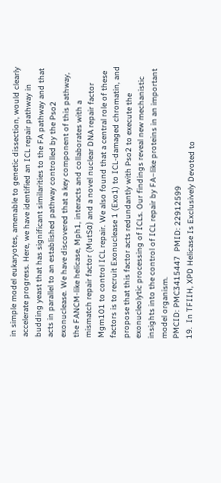in simple model eukaryotes, amenable to genetic dissection, would clearly accelerate progress. Here, we have identified an ICL repair pathway in budding yeast that has significant similarities to the FA pathway and that acts in parallel to an established pathway controlled by the Pso2 exonuclease. We have discovered that a key component of this pathway, the FANCM-like helicase, Mph1, interacts and collaborates with a mismatch repair factor (MutSα) and a novel nuclear DNA repair factor Mgm101 to control ICL repair. We also found that a central role of these factors is to recruit Exonuclease 1 (Exo1) to ICL-damaged chromatin, and propose that this factor acts redundantly with Pso2 to execute the exonucleolytic processing of ICLs. Our findings reveal new mechanistic insights into the control of ICL repair by FA–like proteins in an important model organism.
PMCID: PMC3415447  PMID: 22912599
19.  In TFIIH, XPD Helicase Is Exclusively Devoted to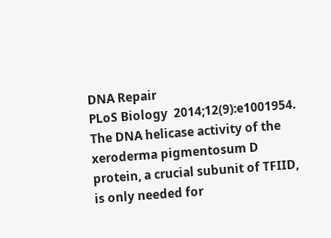DNA Repair
PLoS Biology  2014;12(9):e1001954.
The DNA helicase activity of the xeroderma pigmentosum D protein, a crucial subunit of TFIID, is only needed for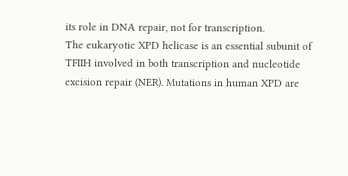its role in DNA repair, not for transcription.
The eukaryotic XPD helicase is an essential subunit of TFIIH involved in both transcription and nucleotide excision repair (NER). Mutations in human XPD are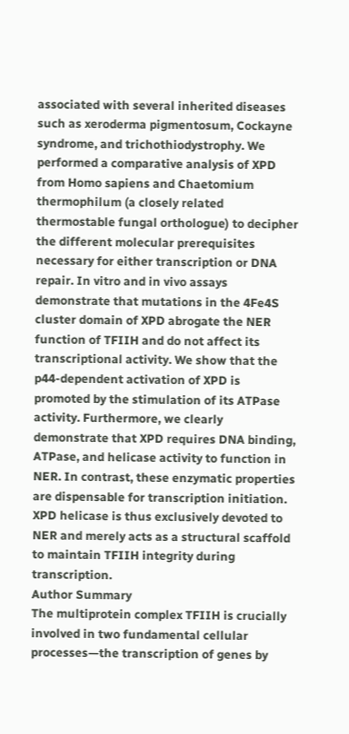associated with several inherited diseases such as xeroderma pigmentosum, Cockayne syndrome, and trichothiodystrophy. We performed a comparative analysis of XPD from Homo sapiens and Chaetomium thermophilum (a closely related thermostable fungal orthologue) to decipher the different molecular prerequisites necessary for either transcription or DNA repair. In vitro and in vivo assays demonstrate that mutations in the 4Fe4S cluster domain of XPD abrogate the NER function of TFIIH and do not affect its transcriptional activity. We show that the p44-dependent activation of XPD is promoted by the stimulation of its ATPase activity. Furthermore, we clearly demonstrate that XPD requires DNA binding, ATPase, and helicase activity to function in NER. In contrast, these enzymatic properties are dispensable for transcription initiation. XPD helicase is thus exclusively devoted to NER and merely acts as a structural scaffold to maintain TFIIH integrity during transcription.
Author Summary
The multiprotein complex TFIIH is crucially involved in two fundamental cellular processes—the transcription of genes by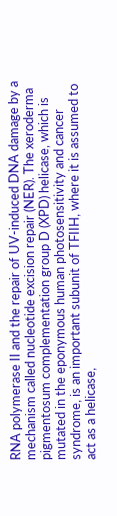RNA polymerase II and the repair of UV-induced DNA damage by a mechanism called nucleotide excision repair (NER). The xeroderma pigmentosum complementation group D (XPD) helicase, which is mutated in the eponymous human photosensitivity and cancer syndrome, is an important subunit of TFIIH, where it is assumed to act as a helicase,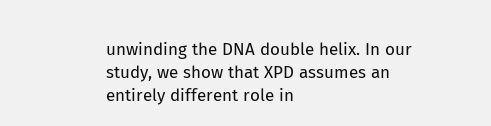unwinding the DNA double helix. In our study, we show that XPD assumes an entirely different role in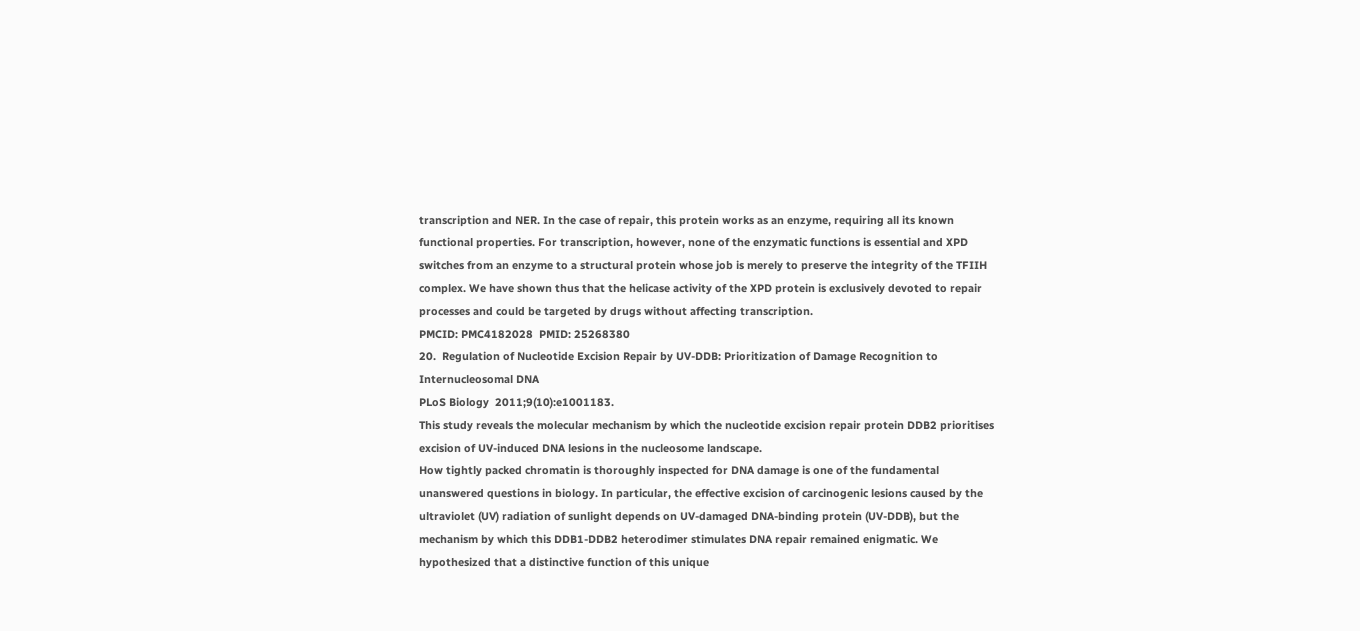transcription and NER. In the case of repair, this protein works as an enzyme, requiring all its known functional properties. For transcription, however, none of the enzymatic functions is essential and XPD switches from an enzyme to a structural protein whose job is merely to preserve the integrity of the TFIIH complex. We have shown thus that the helicase activity of the XPD protein is exclusively devoted to repair processes and could be targeted by drugs without affecting transcription.
PMCID: PMC4182028  PMID: 25268380
20.  Regulation of Nucleotide Excision Repair by UV-DDB: Prioritization of Damage Recognition to Internucleosomal DNA
PLoS Biology  2011;9(10):e1001183.
This study reveals the molecular mechanism by which the nucleotide excision repair protein DDB2 prioritises excision of UV-induced DNA lesions in the nucleosome landscape.
How tightly packed chromatin is thoroughly inspected for DNA damage is one of the fundamental unanswered questions in biology. In particular, the effective excision of carcinogenic lesions caused by the ultraviolet (UV) radiation of sunlight depends on UV-damaged DNA-binding protein (UV-DDB), but the mechanism by which this DDB1-DDB2 heterodimer stimulates DNA repair remained enigmatic. We hypothesized that a distinctive function of this unique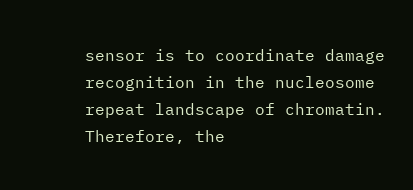sensor is to coordinate damage recognition in the nucleosome repeat landscape of chromatin. Therefore, the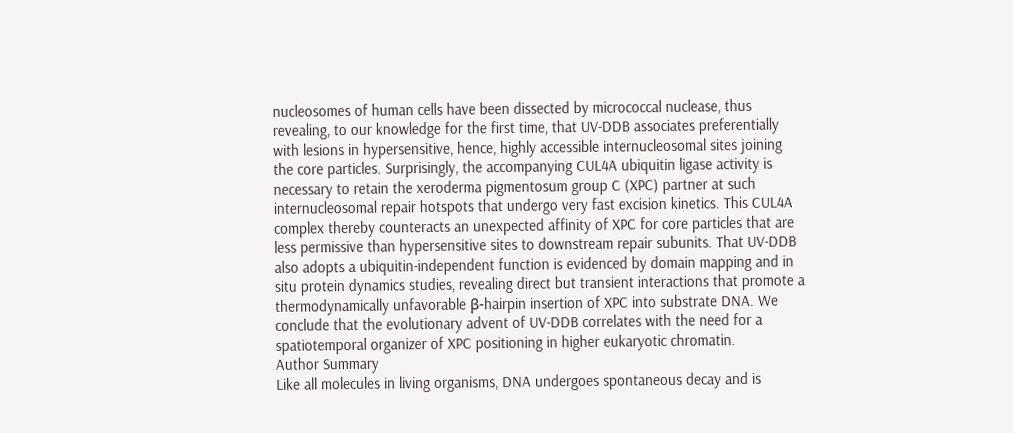nucleosomes of human cells have been dissected by micrococcal nuclease, thus revealing, to our knowledge for the first time, that UV-DDB associates preferentially with lesions in hypersensitive, hence, highly accessible internucleosomal sites joining the core particles. Surprisingly, the accompanying CUL4A ubiquitin ligase activity is necessary to retain the xeroderma pigmentosum group C (XPC) partner at such internucleosomal repair hotspots that undergo very fast excision kinetics. This CUL4A complex thereby counteracts an unexpected affinity of XPC for core particles that are less permissive than hypersensitive sites to downstream repair subunits. That UV-DDB also adopts a ubiquitin-independent function is evidenced by domain mapping and in situ protein dynamics studies, revealing direct but transient interactions that promote a thermodynamically unfavorable β-hairpin insertion of XPC into substrate DNA. We conclude that the evolutionary advent of UV-DDB correlates with the need for a spatiotemporal organizer of XPC positioning in higher eukaryotic chromatin.
Author Summary
Like all molecules in living organisms, DNA undergoes spontaneous decay and is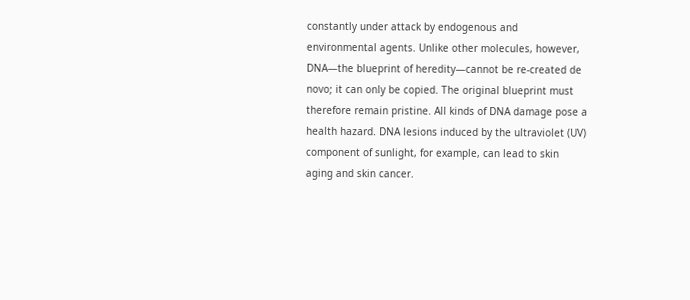constantly under attack by endogenous and environmental agents. Unlike other molecules, however, DNA—the blueprint of heredity—cannot be re-created de novo; it can only be copied. The original blueprint must therefore remain pristine. All kinds of DNA damage pose a health hazard. DNA lesions induced by the ultraviolet (UV) component of sunlight, for example, can lead to skin aging and skin cancer.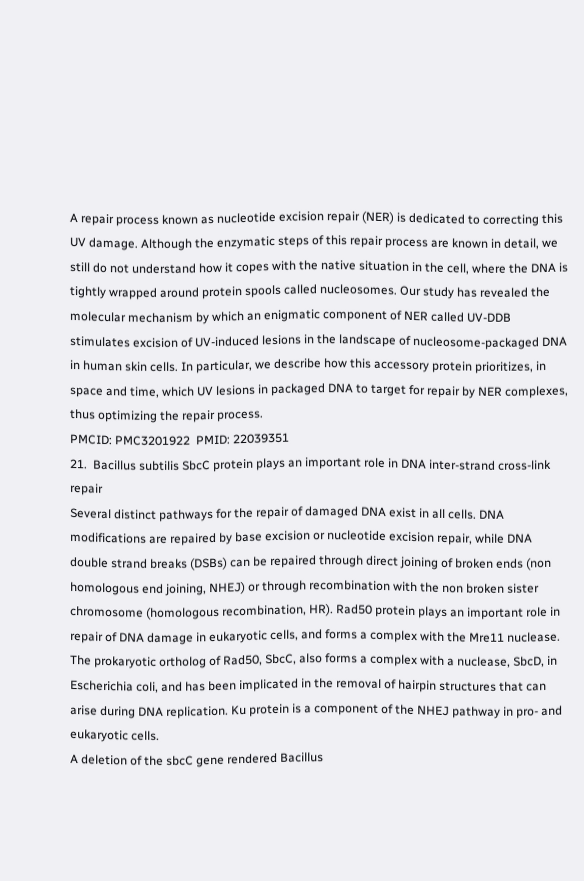A repair process known as nucleotide excision repair (NER) is dedicated to correcting this UV damage. Although the enzymatic steps of this repair process are known in detail, we still do not understand how it copes with the native situation in the cell, where the DNA is tightly wrapped around protein spools called nucleosomes. Our study has revealed the molecular mechanism by which an enigmatic component of NER called UV-DDB stimulates excision of UV-induced lesions in the landscape of nucleosome-packaged DNA in human skin cells. In particular, we describe how this accessory protein prioritizes, in space and time, which UV lesions in packaged DNA to target for repair by NER complexes, thus optimizing the repair process.
PMCID: PMC3201922  PMID: 22039351
21.  Bacillus subtilis SbcC protein plays an important role in DNA inter-strand cross-link repair
Several distinct pathways for the repair of damaged DNA exist in all cells. DNA modifications are repaired by base excision or nucleotide excision repair, while DNA double strand breaks (DSBs) can be repaired through direct joining of broken ends (non homologous end joining, NHEJ) or through recombination with the non broken sister chromosome (homologous recombination, HR). Rad50 protein plays an important role in repair of DNA damage in eukaryotic cells, and forms a complex with the Mre11 nuclease. The prokaryotic ortholog of Rad50, SbcC, also forms a complex with a nuclease, SbcD, in Escherichia coli, and has been implicated in the removal of hairpin structures that can arise during DNA replication. Ku protein is a component of the NHEJ pathway in pro- and eukaryotic cells.
A deletion of the sbcC gene rendered Bacillus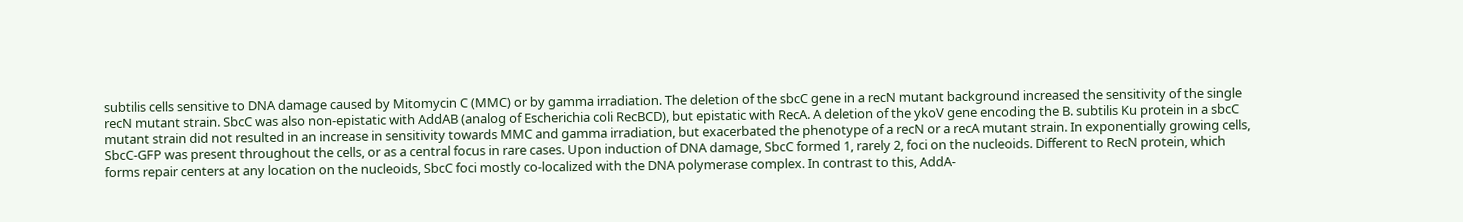subtilis cells sensitive to DNA damage caused by Mitomycin C (MMC) or by gamma irradiation. The deletion of the sbcC gene in a recN mutant background increased the sensitivity of the single recN mutant strain. SbcC was also non-epistatic with AddAB (analog of Escherichia coli RecBCD), but epistatic with RecA. A deletion of the ykoV gene encoding the B. subtilis Ku protein in a sbcC mutant strain did not resulted in an increase in sensitivity towards MMC and gamma irradiation, but exacerbated the phenotype of a recN or a recA mutant strain. In exponentially growing cells, SbcC-GFP was present throughout the cells, or as a central focus in rare cases. Upon induction of DNA damage, SbcC formed 1, rarely 2, foci on the nucleoids. Different to RecN protein, which forms repair centers at any location on the nucleoids, SbcC foci mostly co-localized with the DNA polymerase complex. In contrast to this, AddA-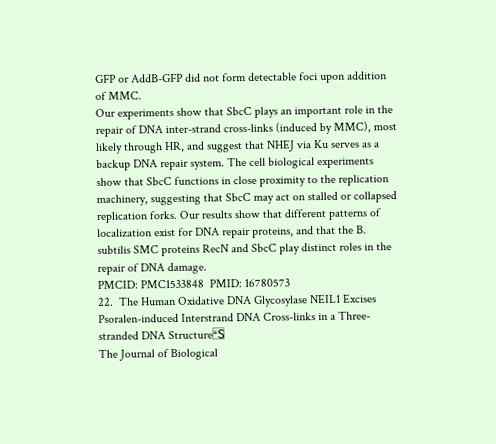GFP or AddB-GFP did not form detectable foci upon addition of MMC.
Our experiments show that SbcC plays an important role in the repair of DNA inter-strand cross-links (induced by MMC), most likely through HR, and suggest that NHEJ via Ku serves as a backup DNA repair system. The cell biological experiments show that SbcC functions in close proximity to the replication machinery, suggesting that SbcC may act on stalled or collapsed replication forks. Our results show that different patterns of localization exist for DNA repair proteins, and that the B. subtilis SMC proteins RecN and SbcC play distinct roles in the repair of DNA damage.
PMCID: PMC1533848  PMID: 16780573
22.  The Human Oxidative DNA Glycosylase NEIL1 Excises Psoralen-induced Interstrand DNA Cross-links in a Three-stranded DNA Structure*S⃞
The Journal of Biological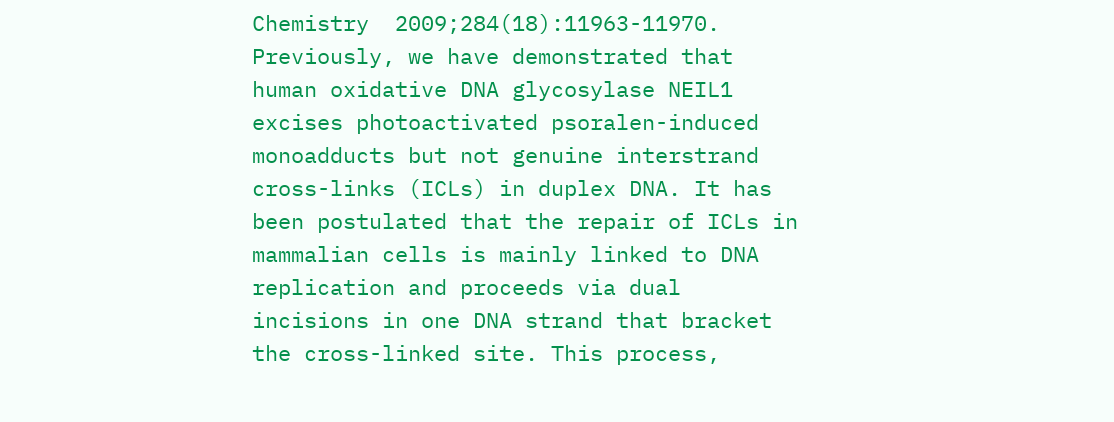Chemistry  2009;284(18):11963-11970.
Previously, we have demonstrated that human oxidative DNA glycosylase NEIL1 excises photoactivated psoralen-induced monoadducts but not genuine interstrand cross-links (ICLs) in duplex DNA. It has been postulated that the repair of ICLs in mammalian cells is mainly linked to DNA replication and proceeds via dual incisions in one DNA strand that bracket the cross-linked site. This process,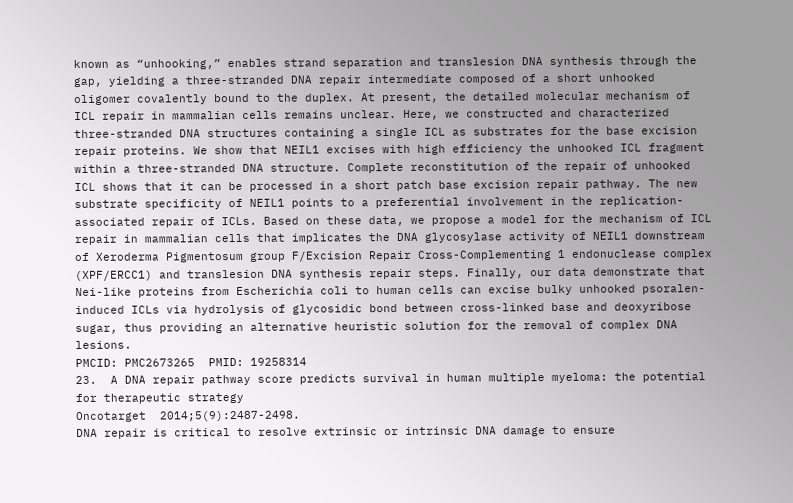known as “unhooking,” enables strand separation and translesion DNA synthesis through the gap, yielding a three-stranded DNA repair intermediate composed of a short unhooked oligomer covalently bound to the duplex. At present, the detailed molecular mechanism of ICL repair in mammalian cells remains unclear. Here, we constructed and characterized three-stranded DNA structures containing a single ICL as substrates for the base excision repair proteins. We show that NEIL1 excises with high efficiency the unhooked ICL fragment within a three-stranded DNA structure. Complete reconstitution of the repair of unhooked ICL shows that it can be processed in a short patch base excision repair pathway. The new substrate specificity of NEIL1 points to a preferential involvement in the replication-associated repair of ICLs. Based on these data, we propose a model for the mechanism of ICL repair in mammalian cells that implicates the DNA glycosylase activity of NEIL1 downstream of Xeroderma Pigmentosum group F/Excision Repair Cross-Complementing 1 endonuclease complex (XPF/ERCC1) and translesion DNA synthesis repair steps. Finally, our data demonstrate that Nei-like proteins from Escherichia coli to human cells can excise bulky unhooked psoralen-induced ICLs via hydrolysis of glycosidic bond between cross-linked base and deoxyribose sugar, thus providing an alternative heuristic solution for the removal of complex DNA lesions.
PMCID: PMC2673265  PMID: 19258314
23.  A DNA repair pathway score predicts survival in human multiple myeloma: the potential for therapeutic strategy
Oncotarget  2014;5(9):2487-2498.
DNA repair is critical to resolve extrinsic or intrinsic DNA damage to ensure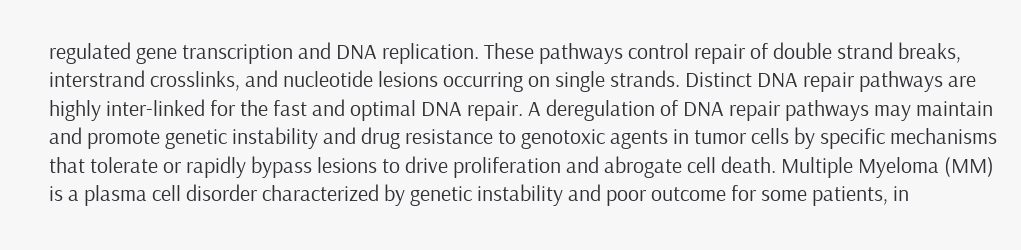regulated gene transcription and DNA replication. These pathways control repair of double strand breaks, interstrand crosslinks, and nucleotide lesions occurring on single strands. Distinct DNA repair pathways are highly inter-linked for the fast and optimal DNA repair. A deregulation of DNA repair pathways may maintain and promote genetic instability and drug resistance to genotoxic agents in tumor cells by specific mechanisms that tolerate or rapidly bypass lesions to drive proliferation and abrogate cell death. Multiple Myeloma (MM) is a plasma cell disorder characterized by genetic instability and poor outcome for some patients, in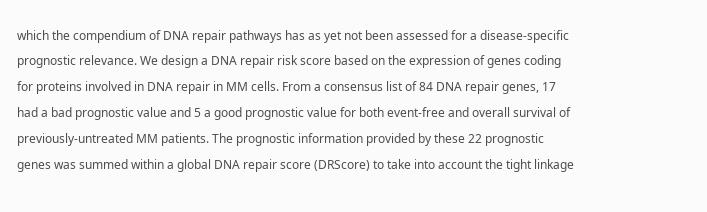which the compendium of DNA repair pathways has as yet not been assessed for a disease-specific prognostic relevance. We design a DNA repair risk score based on the expression of genes coding for proteins involved in DNA repair in MM cells. From a consensus list of 84 DNA repair genes, 17 had a bad prognostic value and 5 a good prognostic value for both event-free and overall survival of previously-untreated MM patients. The prognostic information provided by these 22 prognostic genes was summed within a global DNA repair score (DRScore) to take into account the tight linkage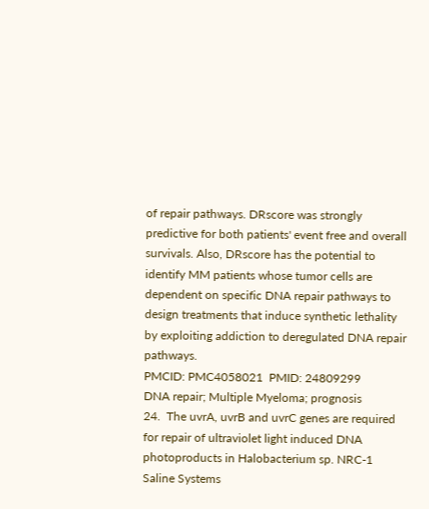of repair pathways. DRscore was strongly predictive for both patients' event free and overall survivals. Also, DRscore has the potential to identify MM patients whose tumor cells are dependent on specific DNA repair pathways to design treatments that induce synthetic lethality by exploiting addiction to deregulated DNA repair pathways.
PMCID: PMC4058021  PMID: 24809299
DNA repair; Multiple Myeloma; prognosis
24.  The uvrA, uvrB and uvrC genes are required for repair of ultraviolet light induced DNA photoproducts in Halobacterium sp. NRC-1
Saline Systems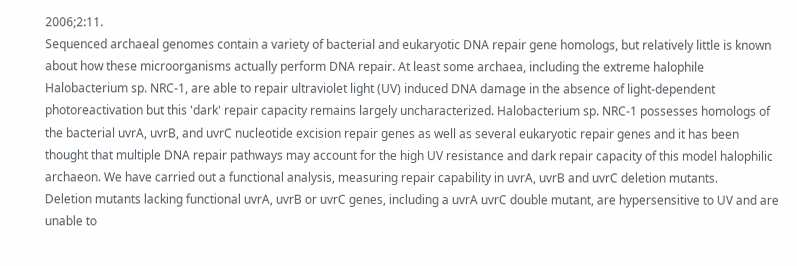2006;2:11.
Sequenced archaeal genomes contain a variety of bacterial and eukaryotic DNA repair gene homologs, but relatively little is known about how these microorganisms actually perform DNA repair. At least some archaea, including the extreme halophile Halobacterium sp. NRC-1, are able to repair ultraviolet light (UV) induced DNA damage in the absence of light-dependent photoreactivation but this 'dark' repair capacity remains largely uncharacterized. Halobacterium sp. NRC-1 possesses homologs of the bacterial uvrA, uvrB, and uvrC nucleotide excision repair genes as well as several eukaryotic repair genes and it has been thought that multiple DNA repair pathways may account for the high UV resistance and dark repair capacity of this model halophilic archaeon. We have carried out a functional analysis, measuring repair capability in uvrA, uvrB and uvrC deletion mutants.
Deletion mutants lacking functional uvrA, uvrB or uvrC genes, including a uvrA uvrC double mutant, are hypersensitive to UV and are unable to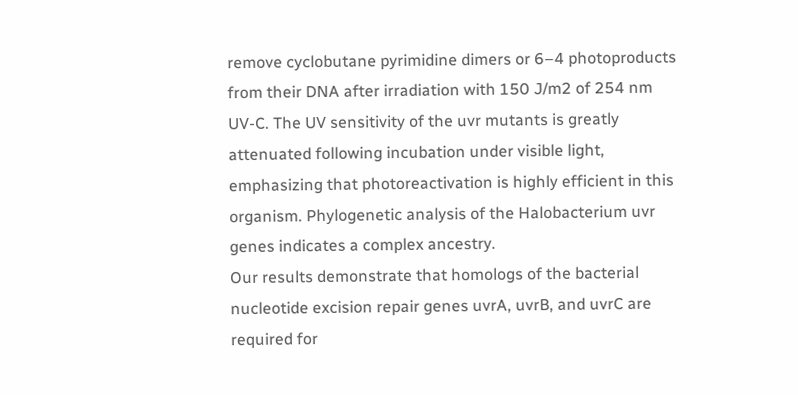remove cyclobutane pyrimidine dimers or 6–4 photoproducts from their DNA after irradiation with 150 J/m2 of 254 nm UV-C. The UV sensitivity of the uvr mutants is greatly attenuated following incubation under visible light, emphasizing that photoreactivation is highly efficient in this organism. Phylogenetic analysis of the Halobacterium uvr genes indicates a complex ancestry.
Our results demonstrate that homologs of the bacterial nucleotide excision repair genes uvrA, uvrB, and uvrC are required for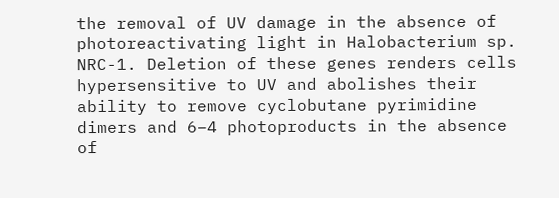the removal of UV damage in the absence of photoreactivating light in Halobacterium sp. NRC-1. Deletion of these genes renders cells hypersensitive to UV and abolishes their ability to remove cyclobutane pyrimidine dimers and 6–4 photoproducts in the absence of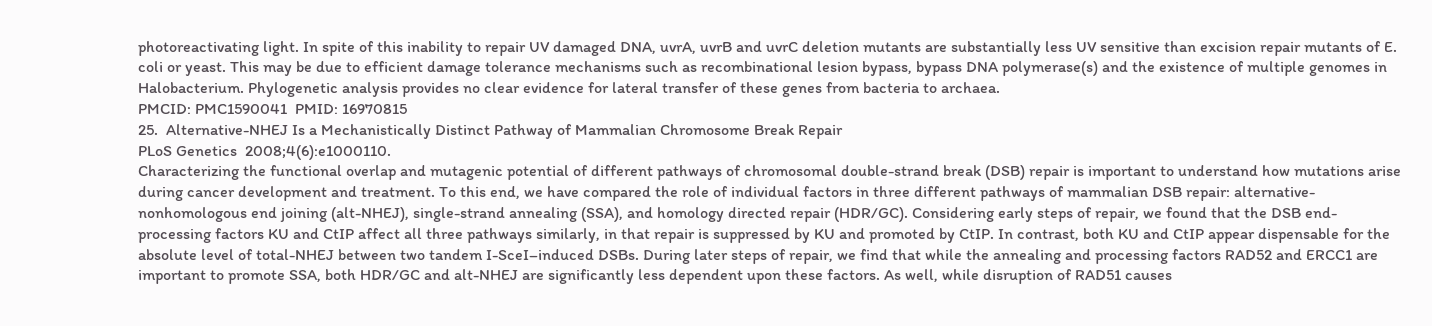photoreactivating light. In spite of this inability to repair UV damaged DNA, uvrA, uvrB and uvrC deletion mutants are substantially less UV sensitive than excision repair mutants of E. coli or yeast. This may be due to efficient damage tolerance mechanisms such as recombinational lesion bypass, bypass DNA polymerase(s) and the existence of multiple genomes in Halobacterium. Phylogenetic analysis provides no clear evidence for lateral transfer of these genes from bacteria to archaea.
PMCID: PMC1590041  PMID: 16970815
25.  Alternative-NHEJ Is a Mechanistically Distinct Pathway of Mammalian Chromosome Break Repair
PLoS Genetics  2008;4(6):e1000110.
Characterizing the functional overlap and mutagenic potential of different pathways of chromosomal double-strand break (DSB) repair is important to understand how mutations arise during cancer development and treatment. To this end, we have compared the role of individual factors in three different pathways of mammalian DSB repair: alternative-nonhomologous end joining (alt-NHEJ), single-strand annealing (SSA), and homology directed repair (HDR/GC). Considering early steps of repair, we found that the DSB end-processing factors KU and CtIP affect all three pathways similarly, in that repair is suppressed by KU and promoted by CtIP. In contrast, both KU and CtIP appear dispensable for the absolute level of total-NHEJ between two tandem I-SceI–induced DSBs. During later steps of repair, we find that while the annealing and processing factors RAD52 and ERCC1 are important to promote SSA, both HDR/GC and alt-NHEJ are significantly less dependent upon these factors. As well, while disruption of RAD51 causes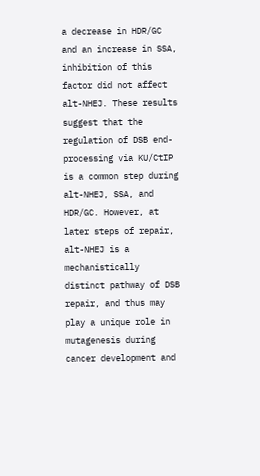a decrease in HDR/GC and an increase in SSA, inhibition of this factor did not affect alt-NHEJ. These results suggest that the regulation of DSB end-processing via KU/CtIP is a common step during alt-NHEJ, SSA, and HDR/GC. However, at later steps of repair, alt-NHEJ is a mechanistically distinct pathway of DSB repair, and thus may play a unique role in mutagenesis during cancer development and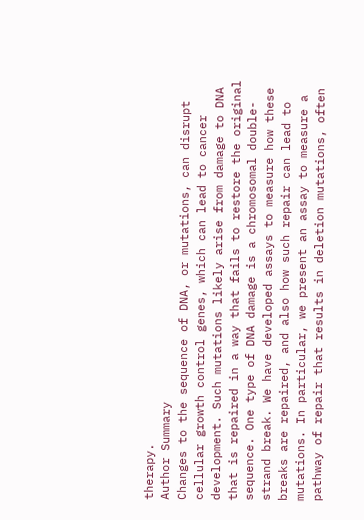therapy.
Author Summary
Changes to the sequence of DNA, or mutations, can disrupt cellular growth control genes, which can lead to cancer development. Such mutations likely arise from damage to DNA that is repaired in a way that fails to restore the original sequence. One type of DNA damage is a chromosomal double-strand break. We have developed assays to measure how these breaks are repaired, and also how such repair can lead to mutations. In particular, we present an assay to measure a pathway of repair that results in deletion mutations, often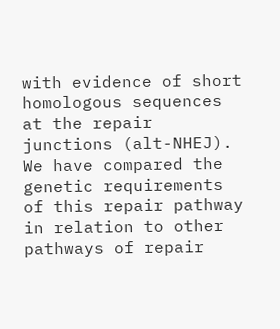with evidence of short homologous sequences at the repair junctions (alt-NHEJ). We have compared the genetic requirements of this repair pathway in relation to other pathways of repair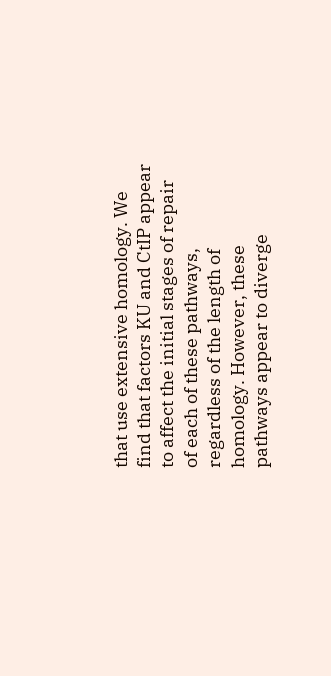that use extensive homology. We find that factors KU and CtIP appear to affect the initial stages of repair of each of these pathways, regardless of the length of homology. However, these pathways appear to diverge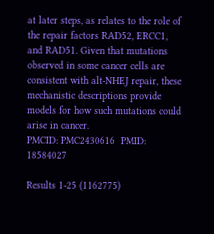at later steps, as relates to the role of the repair factors RAD52, ERCC1, and RAD51. Given that mutations observed in some cancer cells are consistent with alt-NHEJ repair, these mechanistic descriptions provide models for how such mutations could arise in cancer.
PMCID: PMC2430616  PMID: 18584027

Results 1-25 (1162775)